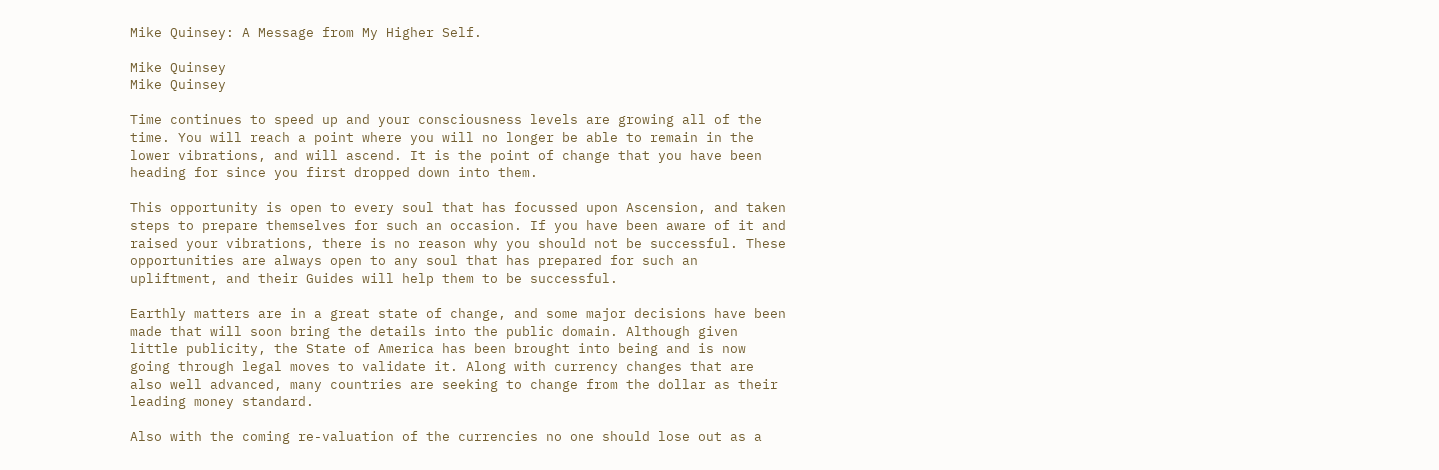Mike Quinsey: A Message from My Higher Self.

Mike Quinsey
Mike Quinsey

Time continues to speed up and your consciousness levels are growing all of the time. You will reach a point where you will no longer be able to remain in the lower vibrations, and will ascend. It is the point of change that you have been heading for since you first dropped down into them.

This opportunity is open to every soul that has focussed upon Ascension, and taken steps to prepare themselves for such an occasion. If you have been aware of it and raised your vibrations, there is no reason why you should not be successful. These opportunities are always open to any soul that has prepared for such an upliftment, and their Guides will help them to be successful.

Earthly matters are in a great state of change, and some major decisions have been made that will soon bring the details into the public domain. Although given little publicity, the State of America has been brought into being and is now going through legal moves to validate it. Along with currency changes that are also well advanced, many countries are seeking to change from the dollar as their leading money standard.

Also with the coming re-valuation of the currencies no one should lose out as a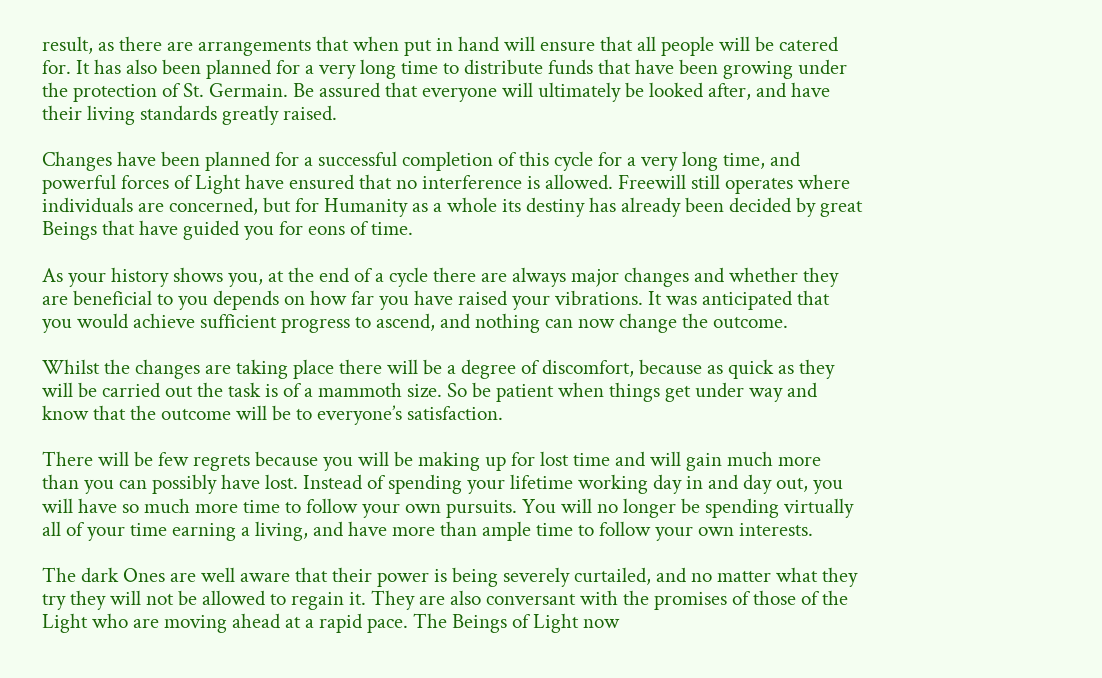result, as there are arrangements that when put in hand will ensure that all people will be catered for. It has also been planned for a very long time to distribute funds that have been growing under the protection of St. Germain. Be assured that everyone will ultimately be looked after, and have their living standards greatly raised.

Changes have been planned for a successful completion of this cycle for a very long time, and powerful forces of Light have ensured that no interference is allowed. Freewill still operates where individuals are concerned, but for Humanity as a whole its destiny has already been decided by great Beings that have guided you for eons of time.

As your history shows you, at the end of a cycle there are always major changes and whether they are beneficial to you depends on how far you have raised your vibrations. It was anticipated that you would achieve sufficient progress to ascend, and nothing can now change the outcome.

Whilst the changes are taking place there will be a degree of discomfort, because as quick as they will be carried out the task is of a mammoth size. So be patient when things get under way and know that the outcome will be to everyone’s satisfaction.

There will be few regrets because you will be making up for lost time and will gain much more than you can possibly have lost. Instead of spending your lifetime working day in and day out, you will have so much more time to follow your own pursuits. You will no longer be spending virtually all of your time earning a living, and have more than ample time to follow your own interests.

The dark Ones are well aware that their power is being severely curtailed, and no matter what they try they will not be allowed to regain it. They are also conversant with the promises of those of the Light who are moving ahead at a rapid pace. The Beings of Light now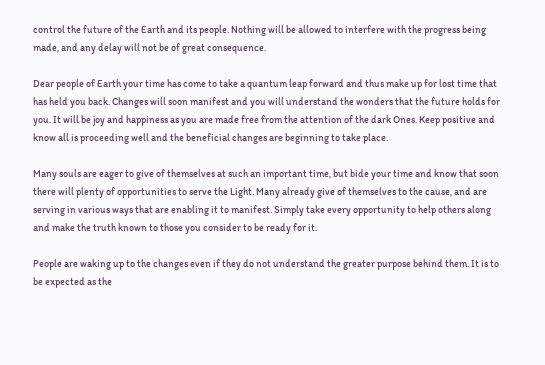control the future of the Earth and its people. Nothing will be allowed to interfere with the progress being made, and any delay will not be of great consequence.

Dear people of Earth your time has come to take a quantum leap forward and thus make up for lost time that has held you back. Changes will soon manifest and you will understand the wonders that the future holds for you. It will be joy and happiness as you are made free from the attention of the dark Ones. Keep positive and know all is proceeding well and the beneficial changes are beginning to take place.

Many souls are eager to give of themselves at such an important time, but bide your time and know that soon there will plenty of opportunities to serve the Light. Many already give of themselves to the cause, and are serving in various ways that are enabling it to manifest. Simply take every opportunity to help others along and make the truth known to those you consider to be ready for it.

People are waking up to the changes even if they do not understand the greater purpose behind them. It is to be expected as the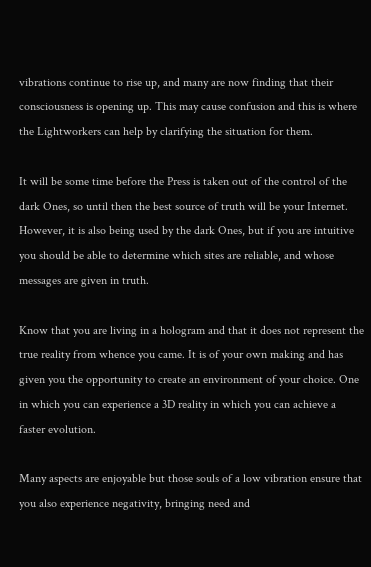vibrations continue to rise up, and many are now finding that their consciousness is opening up. This may cause confusion and this is where the Lightworkers can help by clarifying the situation for them.

It will be some time before the Press is taken out of the control of the dark Ones, so until then the best source of truth will be your Internet. However, it is also being used by the dark Ones, but if you are intuitive you should be able to determine which sites are reliable, and whose messages are given in truth.

Know that you are living in a hologram and that it does not represent the true reality from whence you came. It is of your own making and has given you the opportunity to create an environment of your choice. One in which you can experience a 3D reality in which you can achieve a faster evolution.

Many aspects are enjoyable but those souls of a low vibration ensure that you also experience negativity, bringing need and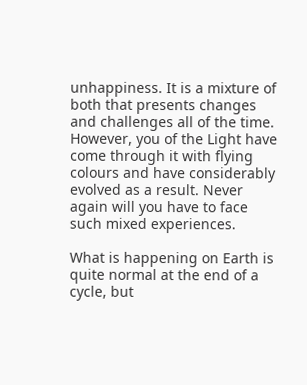unhappiness. It is a mixture of both that presents changes and challenges all of the time. However, you of the Light have come through it with flying colours and have considerably evolved as a result. Never again will you have to face such mixed experiences.

What is happening on Earth is quite normal at the end of a cycle, but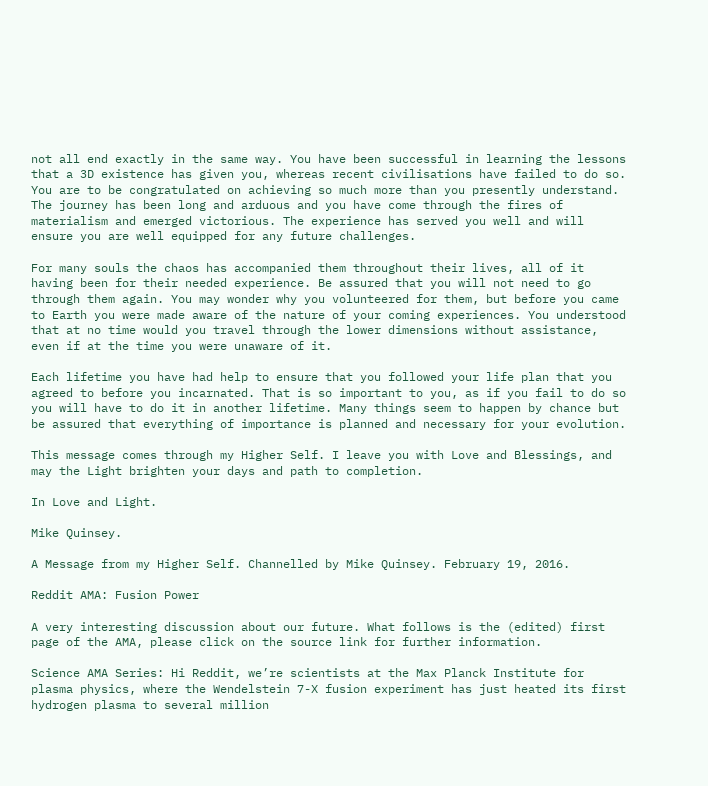not all end exactly in the same way. You have been successful in learning the lessons that a 3D existence has given you, whereas recent civilisations have failed to do so. You are to be congratulated on achieving so much more than you presently understand. The journey has been long and arduous and you have come through the fires of materialism and emerged victorious. The experience has served you well and will ensure you are well equipped for any future challenges.

For many souls the chaos has accompanied them throughout their lives, all of it having been for their needed experience. Be assured that you will not need to go through them again. You may wonder why you volunteered for them, but before you came to Earth you were made aware of the nature of your coming experiences. You understood that at no time would you travel through the lower dimensions without assistance, even if at the time you were unaware of it.

Each lifetime you have had help to ensure that you followed your life plan that you agreed to before you incarnated. That is so important to you, as if you fail to do so you will have to do it in another lifetime. Many things seem to happen by chance but be assured that everything of importance is planned and necessary for your evolution.

This message comes through my Higher Self. I leave you with Love and Blessings, and may the Light brighten your days and path to completion.

In Love and Light.

Mike Quinsey.

A Message from my Higher Self. Channelled by Mike Quinsey. February 19, 2016.

Reddit AMA: Fusion Power

A very interesting discussion about our future. What follows is the (edited) first page of the AMA, please click on the source link for further information.

Science AMA Series: Hi Reddit, we’re scientists at the Max Planck Institute for plasma physics, where the Wendelstein 7-X fusion experiment has just heated its first hydrogen plasma to several million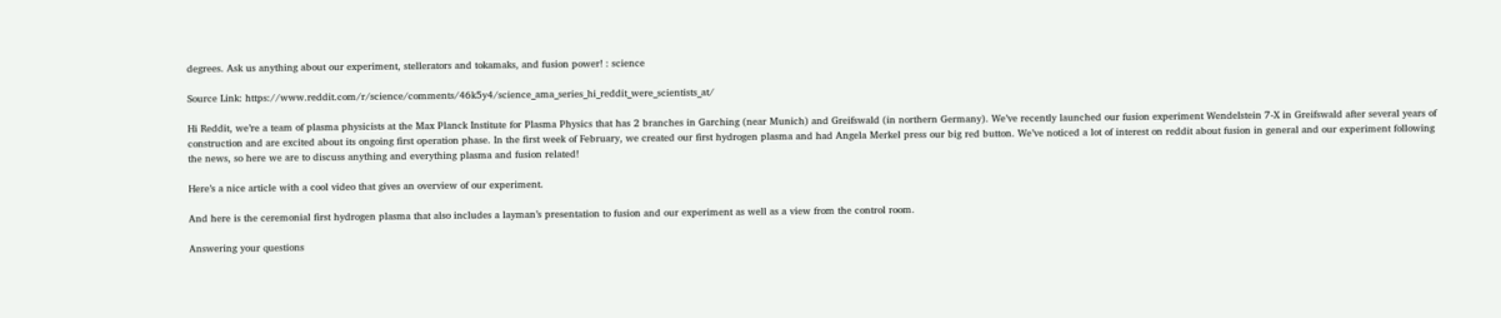degrees. Ask us anything about our experiment, stellerators and tokamaks, and fusion power! : science

Source Link: https://www.reddit.com/r/science/comments/46k5y4/science_ama_series_hi_reddit_were_scientists_at/

Hi Reddit, we’re a team of plasma physicists at the Max Planck Institute for Plasma Physics that has 2 branches in Garching (near Munich) and Greifswald (in northern Germany). We’ve recently launched our fusion experiment Wendelstein 7-X in Greifswald after several years of construction and are excited about its ongoing first operation phase. In the first week of February, we created our first hydrogen plasma and had Angela Merkel press our big red button. We’ve noticed a lot of interest on reddit about fusion in general and our experiment following the news, so here we are to discuss anything and everything plasma and fusion related!

Here’s a nice article with a cool video that gives an overview of our experiment.

And here is the ceremonial first hydrogen plasma that also includes a layman’s presentation to fusion and our experiment as well as a view from the control room.

Answering your questions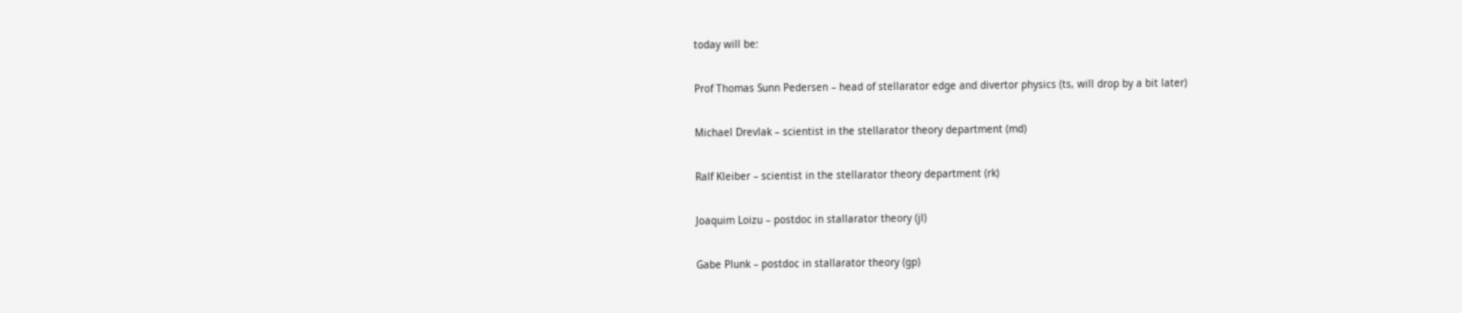today will be:

Prof Thomas Sunn Pedersen – head of stellarator edge and divertor physics (ts, will drop by a bit later)

Michael Drevlak – scientist in the stellarator theory department (md)

Ralf Kleiber – scientist in the stellarator theory department (rk)

Joaquim Loizu – postdoc in stallarator theory (jl)

Gabe Plunk – postdoc in stallarator theory (gp)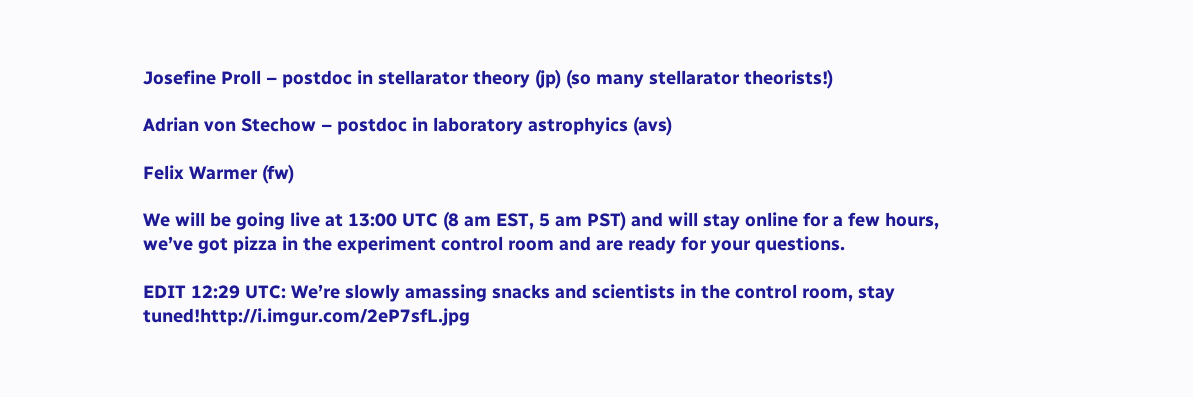Josefine Proll – postdoc in stellarator theory (jp) (so many stellarator theorists!)

Adrian von Stechow – postdoc in laboratory astrophyics (avs)

Felix Warmer (fw)

We will be going live at 13:00 UTC (8 am EST, 5 am PST) and will stay online for a few hours, we’ve got pizza in the experiment control room and are ready for your questions.

EDIT 12:29 UTC: We’re slowly amassing snacks and scientists in the control room, stay tuned!http://i.imgur.com/2eP7sfL.jpg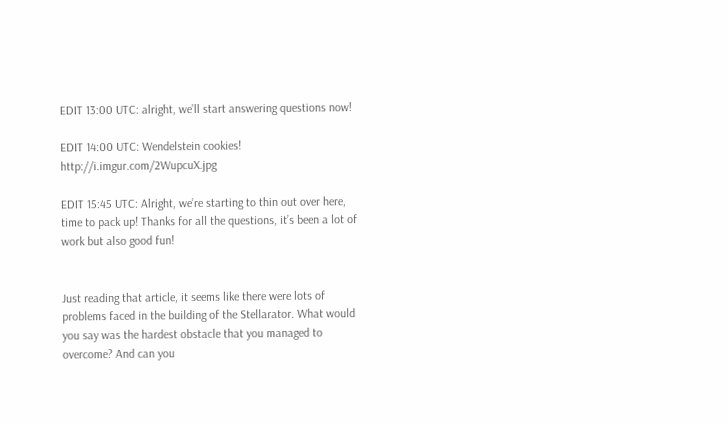EDIT 13:00 UTC: alright, we’ll start answering questions now!

EDIT 14:00 UTC: Wendelstein cookies! http://i.imgur.com/2WupcuX.jpg

EDIT 15:45 UTC: Alright, we’re starting to thin out over here, time to pack up! Thanks for all the questions, it’s been a lot of work but also good fun!


Just reading that article, it seems like there were lots of problems faced in the building of the Stellarator. What would you say was the hardest obstacle that you managed to overcome? And can you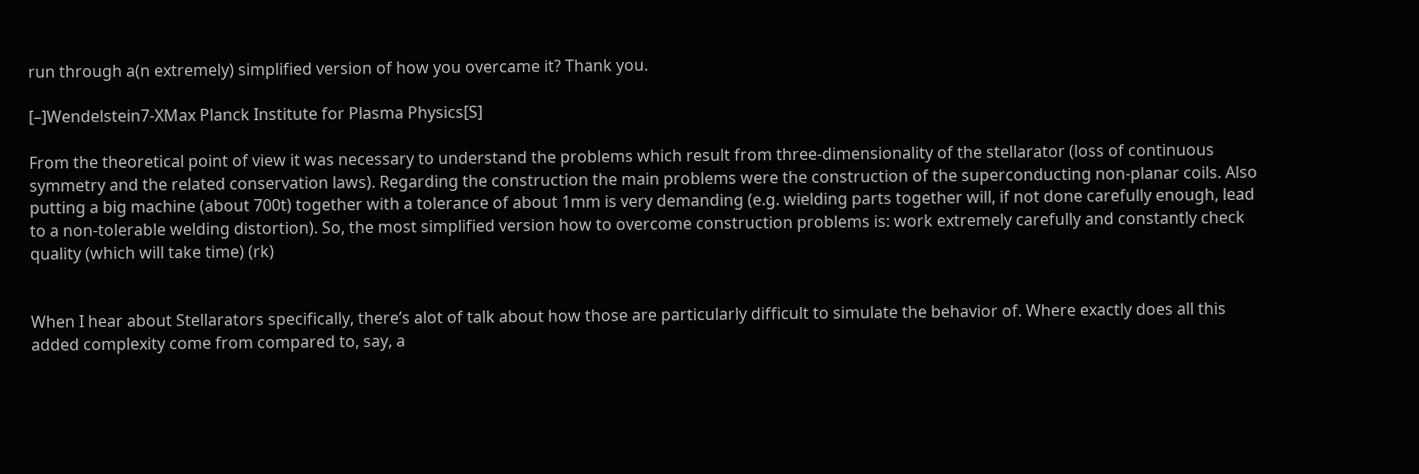run through a(n extremely) simplified version of how you overcame it? Thank you.

[–]Wendelstein7-XMax Planck Institute for Plasma Physics[S]

From the theoretical point of view it was necessary to understand the problems which result from three-dimensionality of the stellarator (loss of continuous symmetry and the related conservation laws). Regarding the construction the main problems were the construction of the superconducting non-planar coils. Also putting a big machine (about 700t) together with a tolerance of about 1mm is very demanding (e.g. wielding parts together will, if not done carefully enough, lead to a non-tolerable welding distortion). So, the most simplified version how to overcome construction problems is: work extremely carefully and constantly check quality (which will take time) (rk)


When I hear about Stellarators specifically, there’s alot of talk about how those are particularly difficult to simulate the behavior of. Where exactly does all this added complexity come from compared to, say, a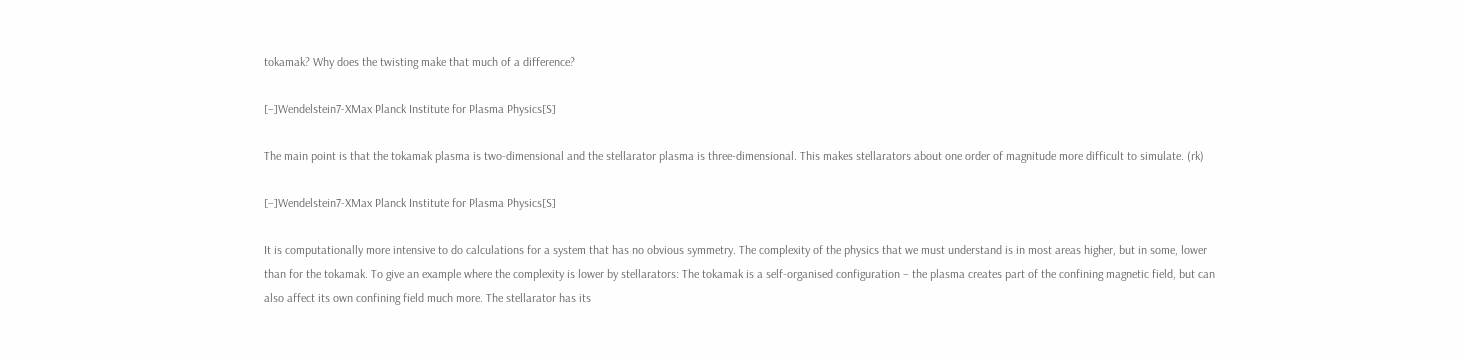tokamak? Why does the twisting make that much of a difference?

[–]Wendelstein7-XMax Planck Institute for Plasma Physics[S]

The main point is that the tokamak plasma is two-dimensional and the stellarator plasma is three-dimensional. This makes stellarators about one order of magnitude more difficult to simulate. (rk)

[–]Wendelstein7-XMax Planck Institute for Plasma Physics[S]

It is computationally more intensive to do calculations for a system that has no obvious symmetry. The complexity of the physics that we must understand is in most areas higher, but in some, lower than for the tokamak. To give an example where the complexity is lower by stellarators: The tokamak is a self-organised configuration – the plasma creates part of the confining magnetic field, but can also affect its own confining field much more. The stellarator has its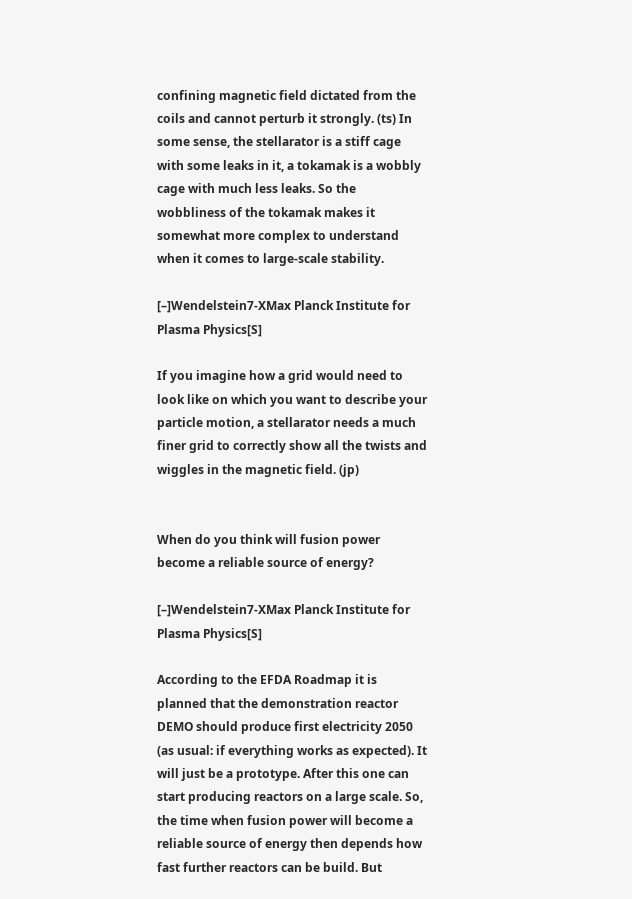confining magnetic field dictated from the coils and cannot perturb it strongly. (ts) In some sense, the stellarator is a stiff cage with some leaks in it, a tokamak is a wobbly cage with much less leaks. So the wobbliness of the tokamak makes it somewhat more complex to understand when it comes to large-scale stability.

[–]Wendelstein7-XMax Planck Institute for Plasma Physics[S]

If you imagine how a grid would need to look like on which you want to describe your particle motion, a stellarator needs a much finer grid to correctly show all the twists and wiggles in the magnetic field. (jp)


When do you think will fusion power become a reliable source of energy?

[–]Wendelstein7-XMax Planck Institute for Plasma Physics[S]

According to the EFDA Roadmap it is planned that the demonstration reactor DEMO should produce first electricity 2050 (as usual: if everything works as expected). It will just be a prototype. After this one can start producing reactors on a large scale. So, the time when fusion power will become a reliable source of energy then depends how fast further reactors can be build. But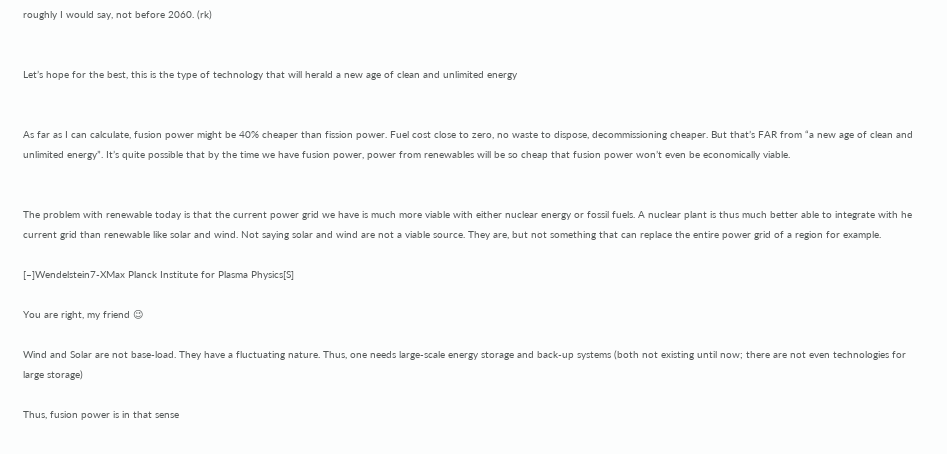roughly I would say, not before 2060. (rk)


Let’s hope for the best, this is the type of technology that will herald a new age of clean and unlimited energy


As far as I can calculate, fusion power might be 40% cheaper than fission power. Fuel cost close to zero, no waste to dispose, decommissioning cheaper. But that’s FAR from “a new age of clean and unlimited energy”. It’s quite possible that by the time we have fusion power, power from renewables will be so cheap that fusion power won’t even be economically viable.


The problem with renewable today is that the current power grid we have is much more viable with either nuclear energy or fossil fuels. A nuclear plant is thus much better able to integrate with he current grid than renewable like solar and wind. Not saying solar and wind are not a viable source. They are, but not something that can replace the entire power grid of a region for example.

[–]Wendelstein7-XMax Planck Institute for Plasma Physics[S]

You are right, my friend 😉

Wind and Solar are not base-load. They have a fluctuating nature. Thus, one needs large-scale energy storage and back-up systems (both not existing until now; there are not even technologies for large storage)

Thus, fusion power is in that sense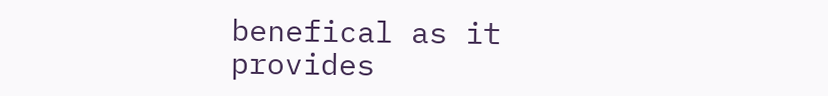benefical as it provides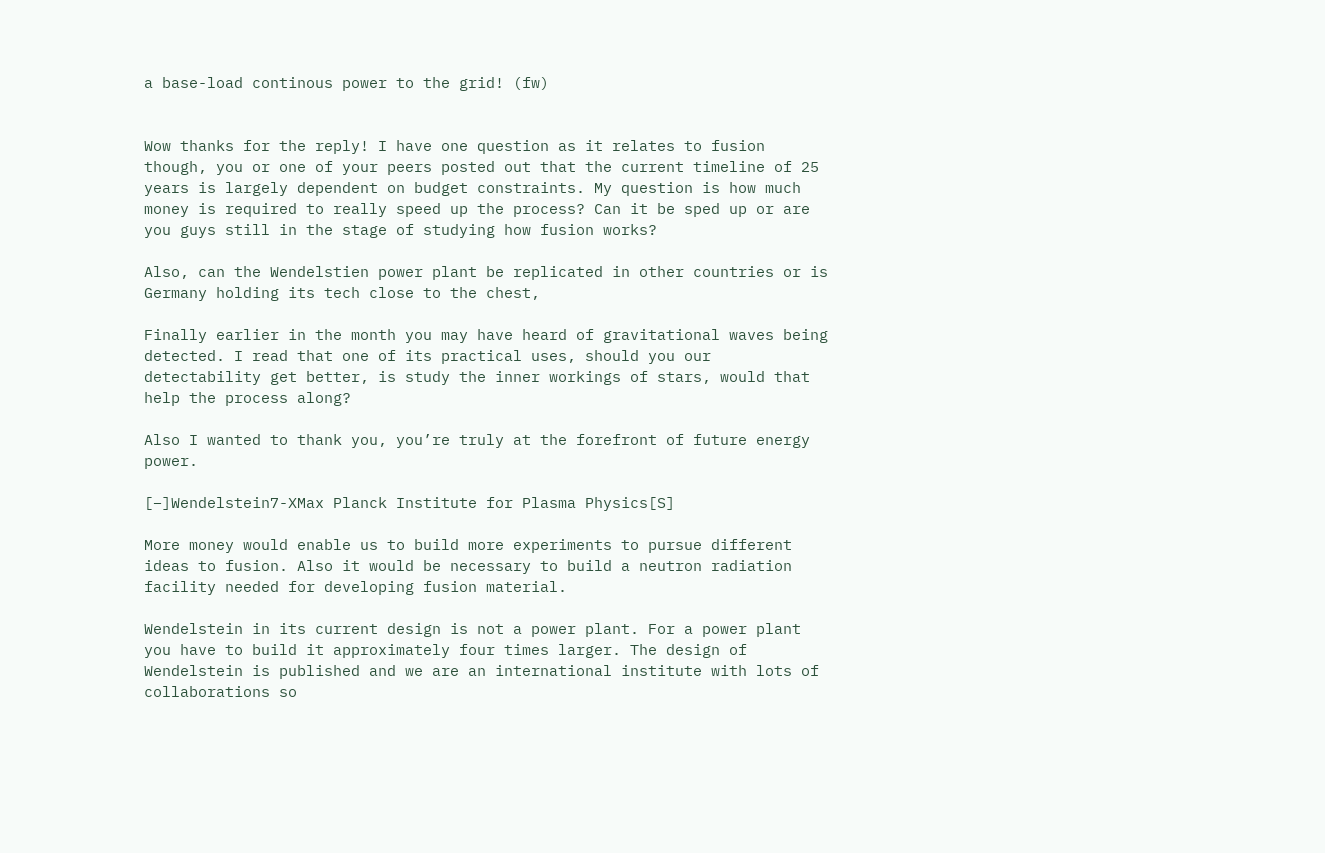a base-load continous power to the grid! (fw)


Wow thanks for the reply! I have one question as it relates to fusion though, you or one of your peers posted out that the current timeline of 25 years is largely dependent on budget constraints. My question is how much money is required to really speed up the process? Can it be sped up or are you guys still in the stage of studying how fusion works?

Also, can the Wendelstien power plant be replicated in other countries or is Germany holding its tech close to the chest,

Finally earlier in the month you may have heard of gravitational waves being detected. I read that one of its practical uses, should you our detectability get better, is study the inner workings of stars, would that help the process along?

Also I wanted to thank you, you’re truly at the forefront of future energy power.

[–]Wendelstein7-XMax Planck Institute for Plasma Physics[S]

More money would enable us to build more experiments to pursue different ideas to fusion. Also it would be necessary to build a neutron radiation facility needed for developing fusion material.

Wendelstein in its current design is not a power plant. For a power plant you have to build it approximately four times larger. The design of Wendelstein is published and we are an international institute with lots of collaborations so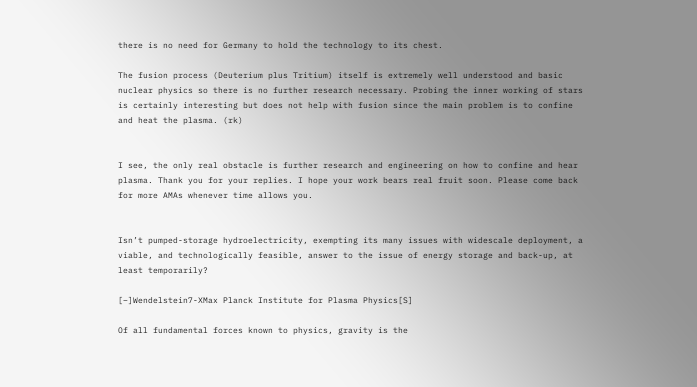there is no need for Germany to hold the technology to its chest.

The fusion process (Deuterium plus Tritium) itself is extremely well understood and basic nuclear physics so there is no further research necessary. Probing the inner working of stars is certainly interesting but does not help with fusion since the main problem is to confine and heat the plasma. (rk)


I see, the only real obstacle is further research and engineering on how to confine and hear plasma. Thank you for your replies. I hope your work bears real fruit soon. Please come back for more AMAs whenever time allows you.


Isn’t pumped-storage hydroelectricity, exempting its many issues with widescale deployment, a viable, and technologically feasible, answer to the issue of energy storage and back-up, at least temporarily?

[–]Wendelstein7-XMax Planck Institute for Plasma Physics[S]

Of all fundamental forces known to physics, gravity is the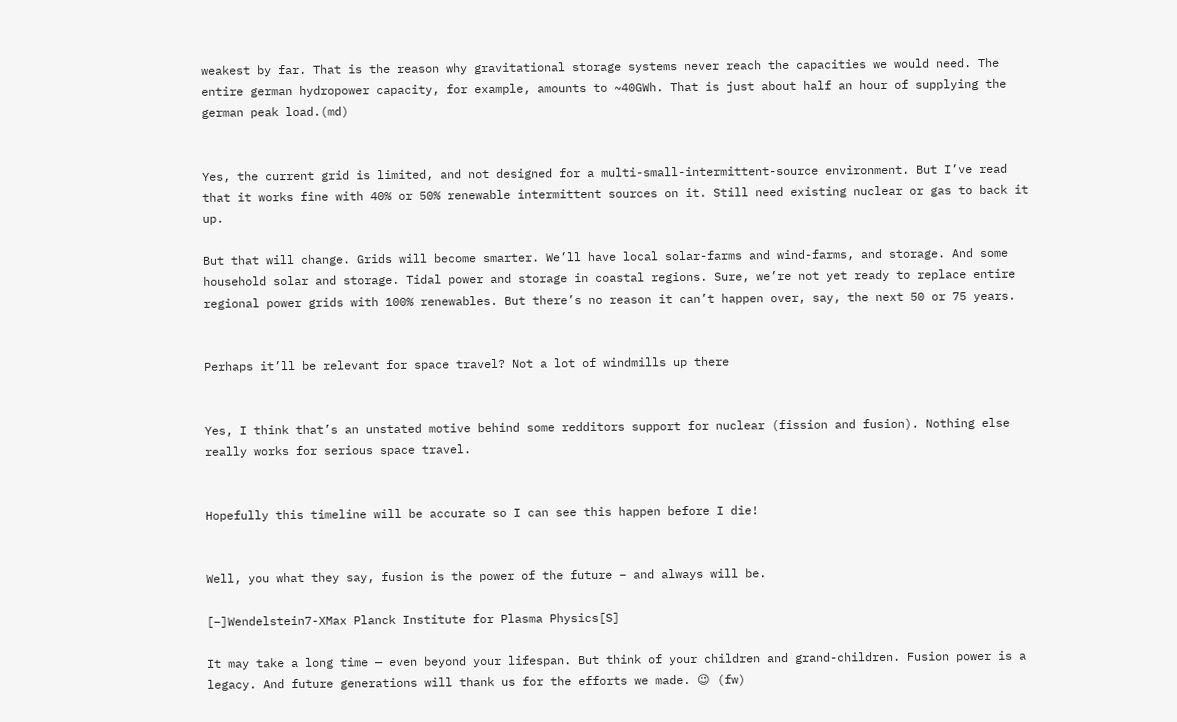weakest by far. That is the reason why gravitational storage systems never reach the capacities we would need. The entire german hydropower capacity, for example, amounts to ~40GWh. That is just about half an hour of supplying the german peak load.(md)


Yes, the current grid is limited, and not designed for a multi-small-intermittent-source environment. But I’ve read that it works fine with 40% or 50% renewable intermittent sources on it. Still need existing nuclear or gas to back it up.

But that will change. Grids will become smarter. We’ll have local solar-farms and wind-farms, and storage. And some household solar and storage. Tidal power and storage in coastal regions. Sure, we’re not yet ready to replace entire regional power grids with 100% renewables. But there’s no reason it can’t happen over, say, the next 50 or 75 years.


Perhaps it’ll be relevant for space travel? Not a lot of windmills up there


Yes, I think that’s an unstated motive behind some redditors support for nuclear (fission and fusion). Nothing else really works for serious space travel.


Hopefully this timeline will be accurate so I can see this happen before I die!


Well, you what they say, fusion is the power of the future – and always will be.

[–]Wendelstein7-XMax Planck Institute for Plasma Physics[S]

It may take a long time — even beyond your lifespan. But think of your children and grand-children. Fusion power is a legacy. And future generations will thank us for the efforts we made. 😉 (fw)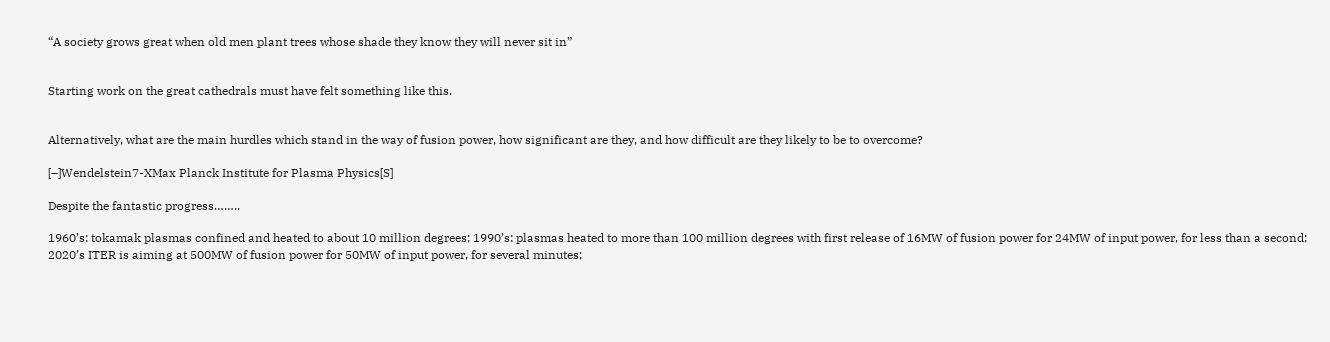“A society grows great when old men plant trees whose shade they know they will never sit in”


Starting work on the great cathedrals must have felt something like this.


Alternatively, what are the main hurdles which stand in the way of fusion power, how significant are they, and how difficult are they likely to be to overcome?

[–]Wendelstein7-XMax Planck Institute for Plasma Physics[S]

Despite the fantastic progress……..

1960’s: tokamak plasmas confined and heated to about 10 million degrees; 1990’s: plasmas heated to more than 100 million degrees with first release of 16MW of fusion power for 24MW of input power, for less than a second; 2020’s ITER is aiming at 500MW of fusion power for 50MW of input power, for several minutes;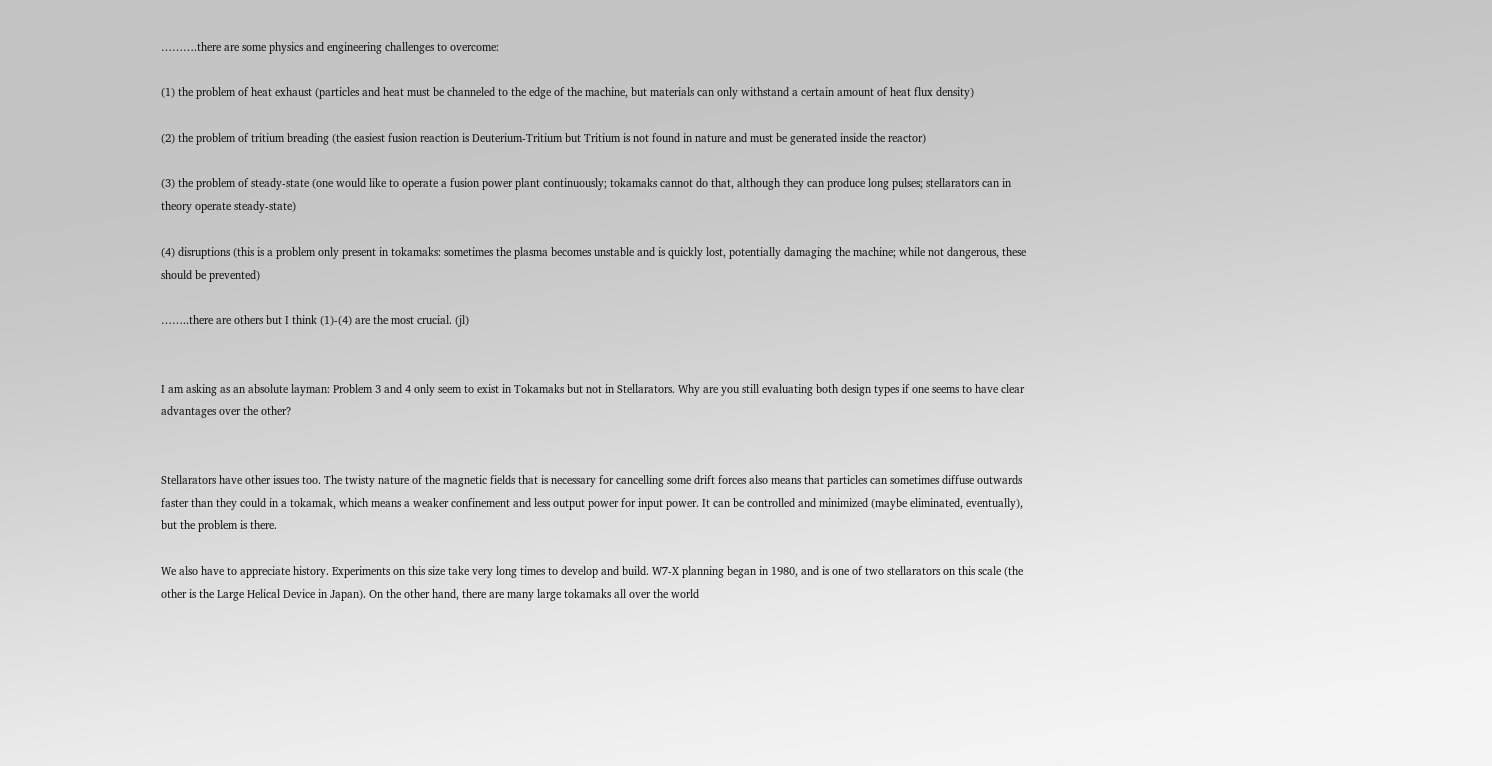……….there are some physics and engineering challenges to overcome:

(1) the problem of heat exhaust (particles and heat must be channeled to the edge of the machine, but materials can only withstand a certain amount of heat flux density)

(2) the problem of tritium breading (the easiest fusion reaction is Deuterium-Tritium but Tritium is not found in nature and must be generated inside the reactor)

(3) the problem of steady-state (one would like to operate a fusion power plant continuously; tokamaks cannot do that, although they can produce long pulses; stellarators can in theory operate steady-state)

(4) disruptions (this is a problem only present in tokamaks: sometimes the plasma becomes unstable and is quickly lost, potentially damaging the machine; while not dangerous, these should be prevented)

……..there are others but I think (1)-(4) are the most crucial. (jl)


I am asking as an absolute layman: Problem 3 and 4 only seem to exist in Tokamaks but not in Stellarators. Why are you still evaluating both design types if one seems to have clear advantages over the other?


Stellarators have other issues too. The twisty nature of the magnetic fields that is necessary for cancelling some drift forces also means that particles can sometimes diffuse outwards faster than they could in a tokamak, which means a weaker confinement and less output power for input power. It can be controlled and minimized (maybe eliminated, eventually), but the problem is there.

We also have to appreciate history. Experiments on this size take very long times to develop and build. W7-X planning began in 1980, and is one of two stellarators on this scale (the other is the Large Helical Device in Japan). On the other hand, there are many large tokamaks all over the world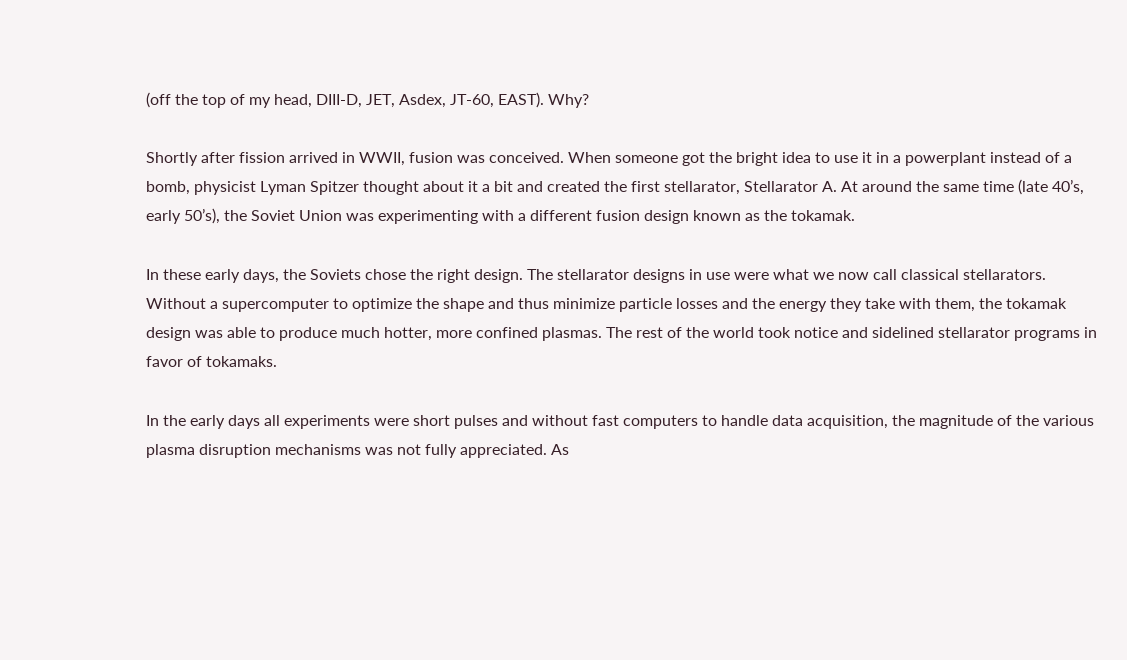(off the top of my head, DIII-D, JET, Asdex, JT-60, EAST). Why?

Shortly after fission arrived in WWII, fusion was conceived. When someone got the bright idea to use it in a powerplant instead of a bomb, physicist Lyman Spitzer thought about it a bit and created the first stellarator, Stellarator A. At around the same time (late 40’s, early 50’s), the Soviet Union was experimenting with a different fusion design known as the tokamak.

In these early days, the Soviets chose the right design. The stellarator designs in use were what we now call classical stellarators. Without a supercomputer to optimize the shape and thus minimize particle losses and the energy they take with them, the tokamak design was able to produce much hotter, more confined plasmas. The rest of the world took notice and sidelined stellarator programs in favor of tokamaks.

In the early days all experiments were short pulses and without fast computers to handle data acquisition, the magnitude of the various plasma disruption mechanisms was not fully appreciated. As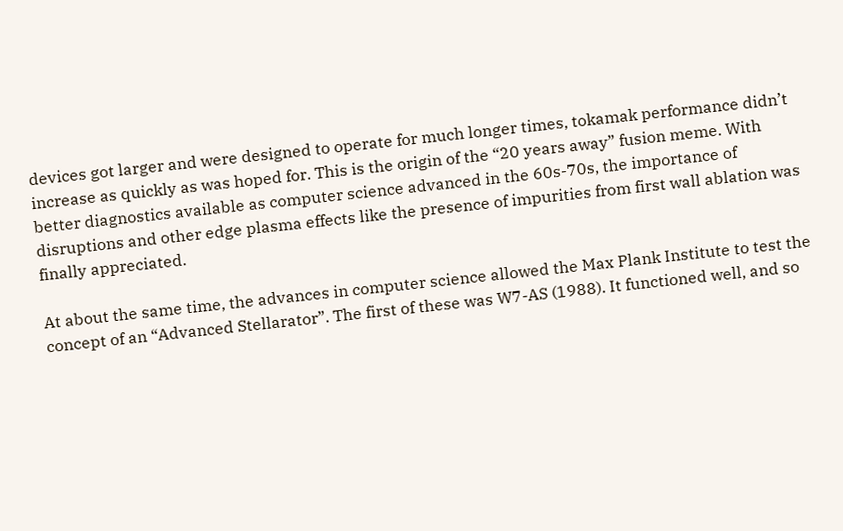devices got larger and were designed to operate for much longer times, tokamak performance didn’t increase as quickly as was hoped for. This is the origin of the “20 years away” fusion meme. With better diagnostics available as computer science advanced in the 60s-70s, the importance of disruptions and other edge plasma effects like the presence of impurities from first wall ablation was finally appreciated.

At about the same time, the advances in computer science allowed the Max Plank Institute to test the concept of an “Advanced Stellarator”. The first of these was W7-AS (1988). It functioned well, and so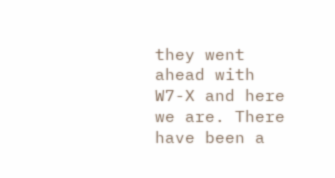they went ahead with W7-X and here we are. There have been a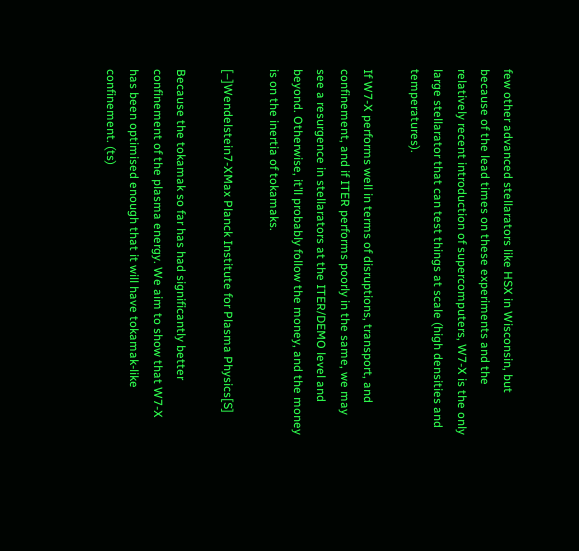few other advanced stellarators like HSX in Wisconsin, but because of the lead times on these experiments and the relatively recent introduction of supercomputers, W7-X is the only large stellarator that can test things at scale (high densities and temperatures).

If W7-X performs well in terms of disruptions, transport, and confinement, and if ITER performs poorly in the same, we may see a resurgence in stellarators at the ITER/DEMO level and beyond. Otherwise, it’ll probably follow the money, and the money is on the inertia of tokamaks.

[–]Wendelstein7-XMax Planck Institute for Plasma Physics[S]

Because the tokamak so far has had significantly better confinement of the plasma energy. We aim to show that W7-X has been optimised enough that it will have tokamak-like confinement. (ts)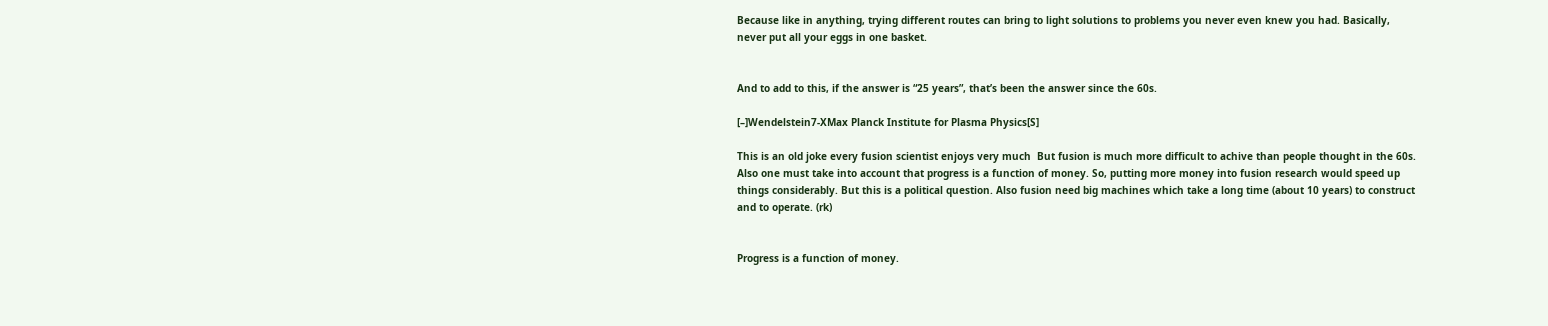Because like in anything, trying different routes can bring to light solutions to problems you never even knew you had. Basically, never put all your eggs in one basket.


And to add to this, if the answer is “25 years”, that’s been the answer since the 60s.

[–]Wendelstein7-XMax Planck Institute for Plasma Physics[S]

This is an old joke every fusion scientist enjoys very much  But fusion is much more difficult to achive than people thought in the 60s. Also one must take into account that progress is a function of money. So, putting more money into fusion research would speed up things considerably. But this is a political question. Also fusion need big machines which take a long time (about 10 years) to construct and to operate. (rk)


Progress is a function of money.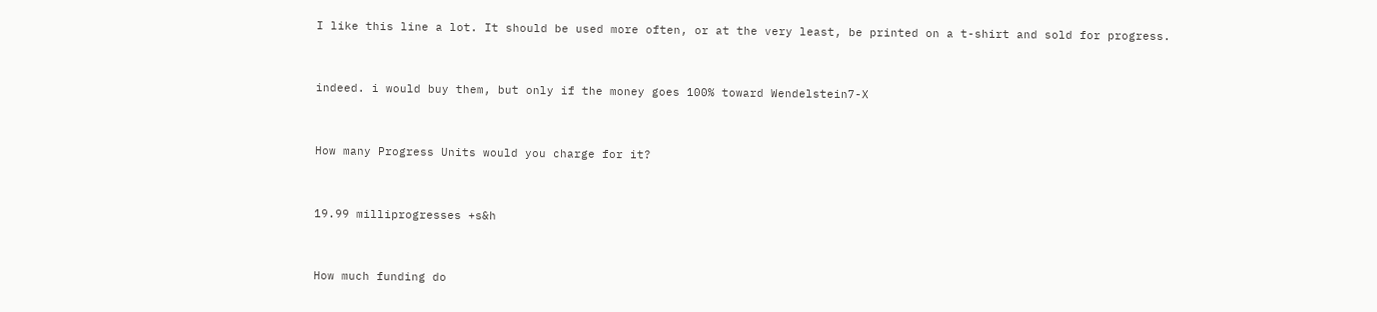I like this line a lot. It should be used more often, or at the very least, be printed on a t-shirt and sold for progress.


indeed. i would buy them, but only if the money goes 100% toward Wendelstein7-X


How many Progress Units would you charge for it?


19.99 milliprogresses +s&h


How much funding do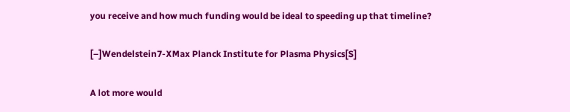you receive and how much funding would be ideal to speeding up that timeline?

[–]Wendelstein7-XMax Planck Institute for Plasma Physics[S]

A lot more would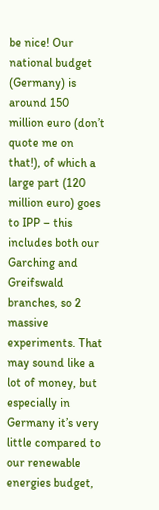be nice! Our national budget (Germany) is around 150 million euro (don’t quote me on that!), of which a large part (120 million euro) goes to IPP – this includes both our Garching and Greifswald branches, so 2 massive experiments. That may sound like a lot of money, but especially in Germany it’s very little compared to our renewable energies budget,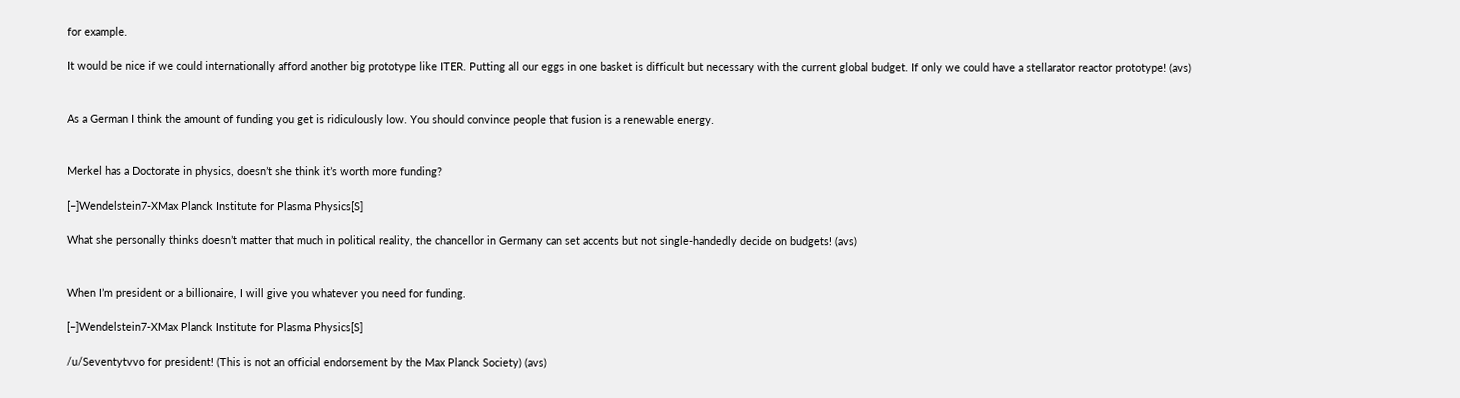for example.

It would be nice if we could internationally afford another big prototype like ITER. Putting all our eggs in one basket is difficult but necessary with the current global budget. If only we could have a stellarator reactor prototype! (avs)


As a German I think the amount of funding you get is ridiculously low. You should convince people that fusion is a renewable energy.


Merkel has a Doctorate in physics, doesn’t she think it’s worth more funding?

[–]Wendelstein7-XMax Planck Institute for Plasma Physics[S]

What she personally thinks doesn’t matter that much in political reality, the chancellor in Germany can set accents but not single-handedly decide on budgets! (avs)


When I’m president or a billionaire, I will give you whatever you need for funding.

[–]Wendelstein7-XMax Planck Institute for Plasma Physics[S]

/u/Seventytvvo for president! (This is not an official endorsement by the Max Planck Society) (avs)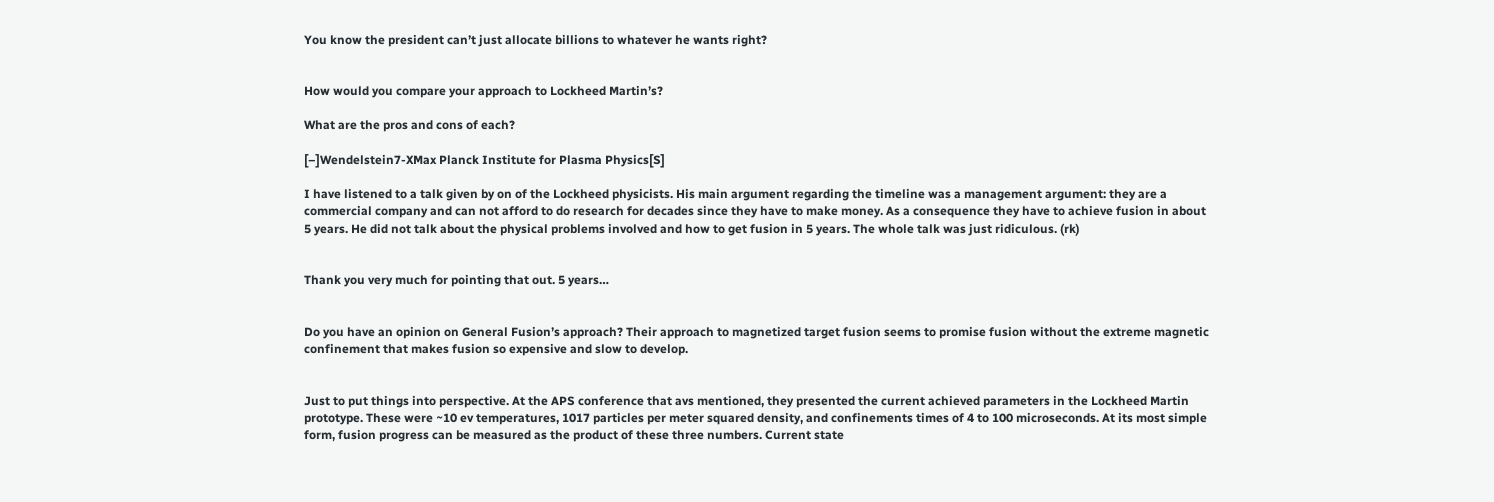You know the president can’t just allocate billions to whatever he wants right?


How would you compare your approach to Lockheed Martin’s?

What are the pros and cons of each?

[–]Wendelstein7-XMax Planck Institute for Plasma Physics[S]

I have listened to a talk given by on of the Lockheed physicists. His main argument regarding the timeline was a management argument: they are a commercial company and can not afford to do research for decades since they have to make money. As a consequence they have to achieve fusion in about 5 years. He did not talk about the physical problems involved and how to get fusion in 5 years. The whole talk was just ridiculous. (rk)


Thank you very much for pointing that out. 5 years…


Do you have an opinion on General Fusion’s approach? Their approach to magnetized target fusion seems to promise fusion without the extreme magnetic confinement that makes fusion so expensive and slow to develop.


Just to put things into perspective. At the APS conference that avs mentioned, they presented the current achieved parameters in the Lockheed Martin prototype. These were ~10 ev temperatures, 1017 particles per meter squared density, and confinements times of 4 to 100 microseconds. At its most simple form, fusion progress can be measured as the product of these three numbers. Current state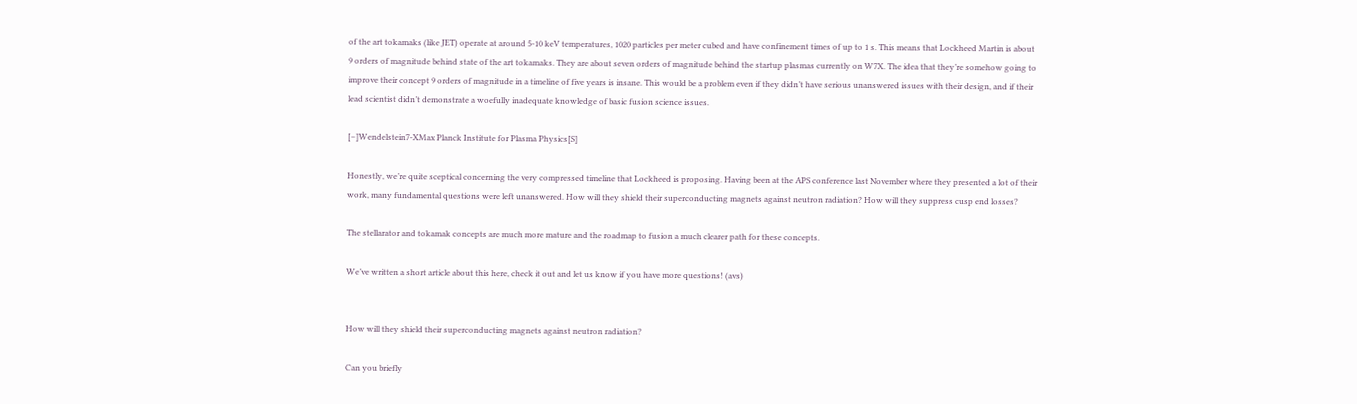of the art tokamaks (like JET) operate at around 5-10 keV temperatures, 1020 particles per meter cubed and have confinement times of up to 1 s. This means that Lockheed Martin is about 9 orders of magnitude behind state of the art tokamaks. They are about seven orders of magnitude behind the startup plasmas currently on W7X. The idea that they’re somehow going to improve their concept 9 orders of magnitude in a timeline of five years is insane. This would be a problem even if they didn’t have serious unanswered issues with their design, and if their lead scientist didn’t demonstrate a woefully inadequate knowledge of basic fusion science issues.

[–]Wendelstein7-XMax Planck Institute for Plasma Physics[S]

Honestly, we’re quite sceptical concerning the very compressed timeline that Lockheed is proposing. Having been at the APS conference last November where they presented a lot of their work, many fundamental questions were left unanswered. How will they shield their superconducting magnets against neutron radiation? How will they suppress cusp end losses?

The stellarator and tokamak concepts are much more mature and the roadmap to fusion a much clearer path for these concepts.

We’ve written a short article about this here, check it out and let us know if you have more questions! (avs)


How will they shield their superconducting magnets against neutron radiation?

Can you briefly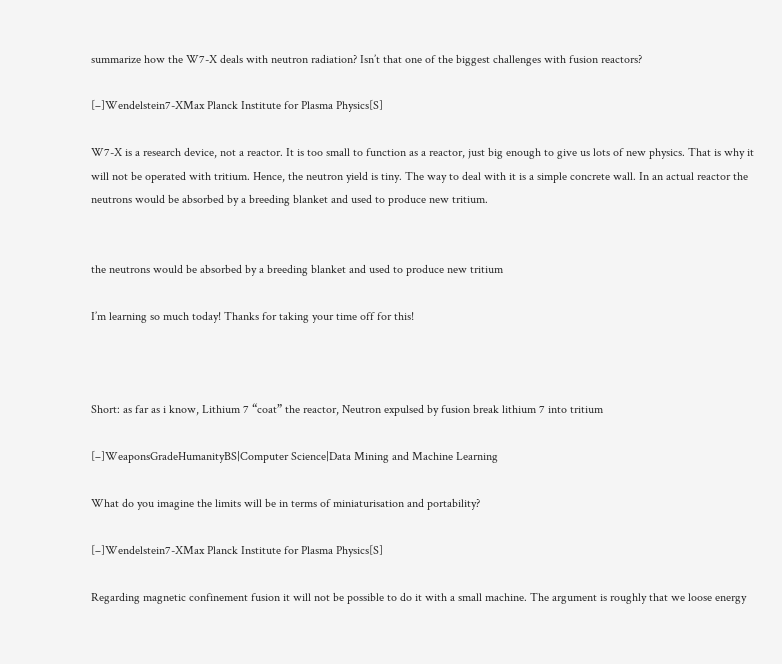summarize how the W7-X deals with neutron radiation? Isn’t that one of the biggest challenges with fusion reactors?

[–]Wendelstein7-XMax Planck Institute for Plasma Physics[S]

W7-X is a research device, not a reactor. It is too small to function as a reactor, just big enough to give us lots of new physics. That is why it will not be operated with tritium. Hence, the neutron yield is tiny. The way to deal with it is a simple concrete wall. In an actual reactor the neutrons would be absorbed by a breeding blanket and used to produce new tritium.


the neutrons would be absorbed by a breeding blanket and used to produce new tritium

I’m learning so much today! Thanks for taking your time off for this!



Short: as far as i know, Lithium 7 “coat” the reactor, Neutron expulsed by fusion break lithium 7 into tritium

[–]WeaponsGradeHumanityBS|Computer Science|Data Mining and Machine Learning

What do you imagine the limits will be in terms of miniaturisation and portability?

[–]Wendelstein7-XMax Planck Institute for Plasma Physics[S]

Regarding magnetic confinement fusion it will not be possible to do it with a small machine. The argument is roughly that we loose energy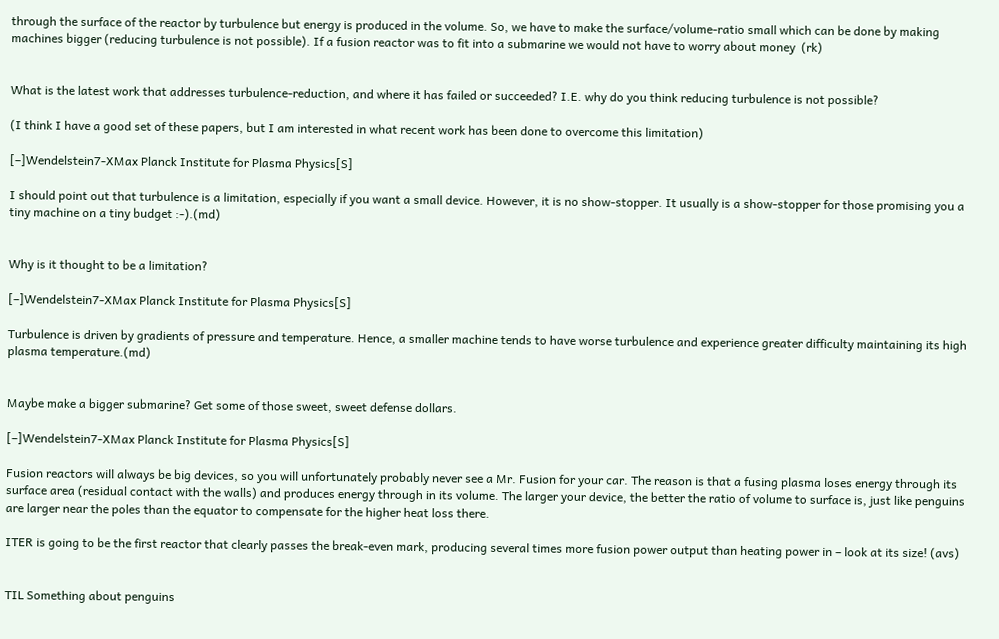through the surface of the reactor by turbulence but energy is produced in the volume. So, we have to make the surface/volume-ratio small which can be done by making machines bigger (reducing turbulence is not possible). If a fusion reactor was to fit into a submarine we would not have to worry about money  (rk)


What is the latest work that addresses turbulence-reduction, and where it has failed or succeeded? I.E. why do you think reducing turbulence is not possible?

(I think I have a good set of these papers, but I am interested in what recent work has been done to overcome this limitation)

[–]Wendelstein7-XMax Planck Institute for Plasma Physics[S]

I should point out that turbulence is a limitation, especially if you want a small device. However, it is no show-stopper. It usually is a show-stopper for those promising you a tiny machine on a tiny budget :-).(md)


Why is it thought to be a limitation?

[–]Wendelstein7-XMax Planck Institute for Plasma Physics[S]

Turbulence is driven by gradients of pressure and temperature. Hence, a smaller machine tends to have worse turbulence and experience greater difficulty maintaining its high plasma temperature.(md)


Maybe make a bigger submarine? Get some of those sweet, sweet defense dollars.

[–]Wendelstein7-XMax Planck Institute for Plasma Physics[S]

Fusion reactors will always be big devices, so you will unfortunately probably never see a Mr. Fusion for your car. The reason is that a fusing plasma loses energy through its surface area (residual contact with the walls) and produces energy through in its volume. The larger your device, the better the ratio of volume to surface is, just like penguins are larger near the poles than the equator to compensate for the higher heat loss there.

ITER is going to be the first reactor that clearly passes the break-even mark, producing several times more fusion power output than heating power in – look at its size! (avs)


TIL Something about penguins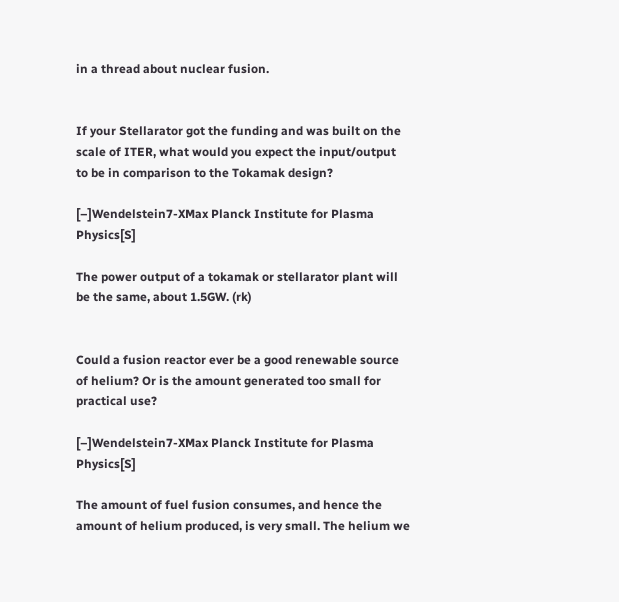in a thread about nuclear fusion.


If your Stellarator got the funding and was built on the scale of ITER, what would you expect the input/output to be in comparison to the Tokamak design?

[–]Wendelstein7-XMax Planck Institute for Plasma Physics[S]

The power output of a tokamak or stellarator plant will be the same, about 1.5GW. (rk)


Could a fusion reactor ever be a good renewable source of helium? Or is the amount generated too small for practical use?

[–]Wendelstein7-XMax Planck Institute for Plasma Physics[S]

The amount of fuel fusion consumes, and hence the amount of helium produced, is very small. The helium we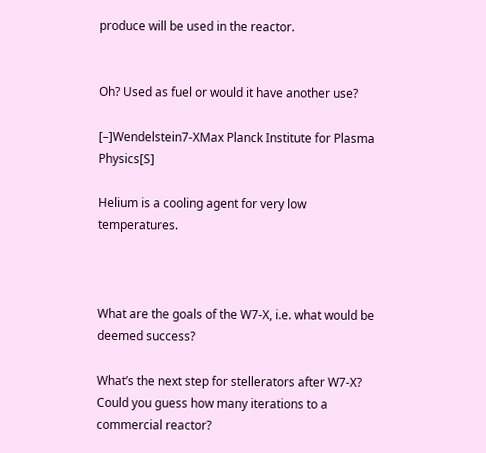produce will be used in the reactor.


Oh? Used as fuel or would it have another use?

[–]Wendelstein7-XMax Planck Institute for Plasma Physics[S]

Helium is a cooling agent for very low temperatures.



What are the goals of the W7-X, i.e. what would be deemed success?

What’s the next step for stellerators after W7-X? Could you guess how many iterations to a commercial reactor?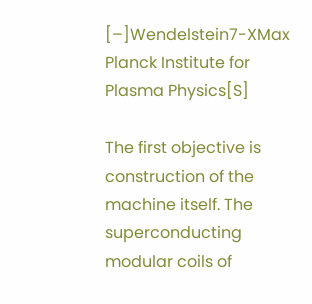[–]Wendelstein7-XMax Planck Institute for Plasma Physics[S]

The first objective is construction of the machine itself. The superconducting modular coils of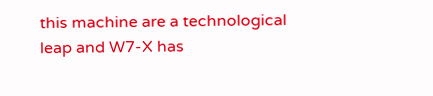this machine are a technological leap and W7-X has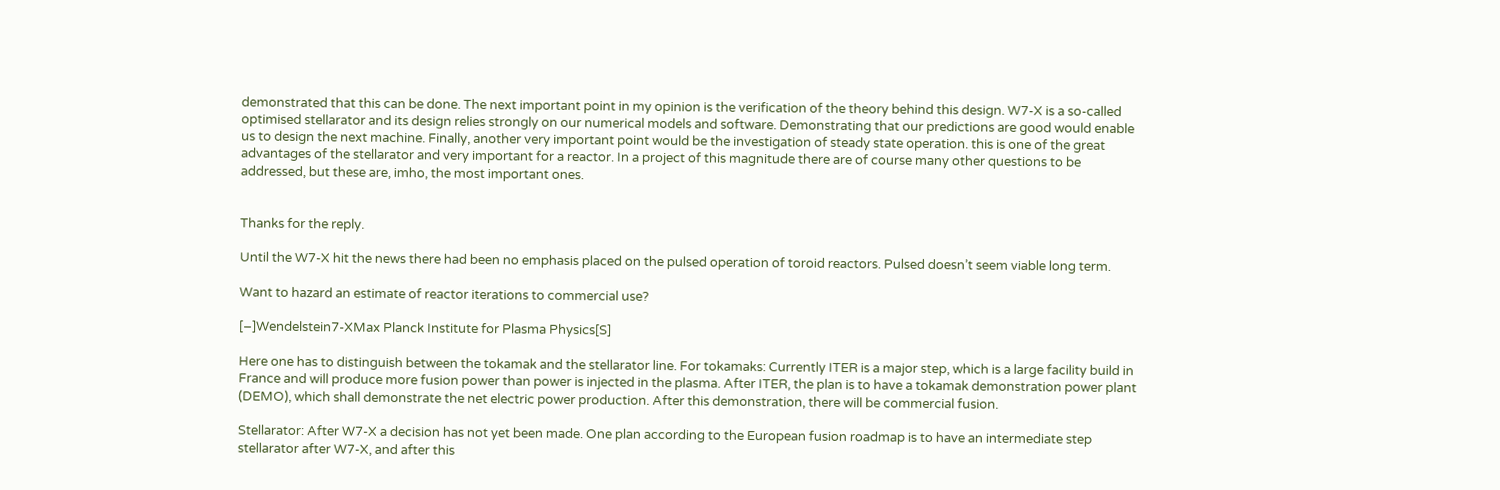demonstrated that this can be done. The next important point in my opinion is the verification of the theory behind this design. W7-X is a so-called optimised stellarator and its design relies strongly on our numerical models and software. Demonstrating that our predictions are good would enable us to design the next machine. Finally, another very important point would be the investigation of steady state operation. this is one of the great advantages of the stellarator and very important for a reactor. In a project of this magnitude there are of course many other questions to be addressed, but these are, imho, the most important ones.


Thanks for the reply.

Until the W7-X hit the news there had been no emphasis placed on the pulsed operation of toroid reactors. Pulsed doesn’t seem viable long term.

Want to hazard an estimate of reactor iterations to commercial use?

[–]Wendelstein7-XMax Planck Institute for Plasma Physics[S]

Here one has to distinguish between the tokamak and the stellarator line. For tokamaks: Currently ITER is a major step, which is a large facility build in France and will produce more fusion power than power is injected in the plasma. After ITER, the plan is to have a tokamak demonstration power plant (DEMO), which shall demonstrate the net electric power production. After this demonstration, there will be commercial fusion.

Stellarator: After W7-X a decision has not yet been made. One plan according to the European fusion roadmap is to have an intermediate step stellarator after W7-X, and after this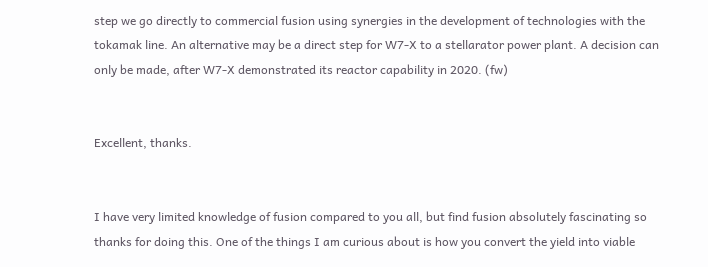step we go directly to commercial fusion using synergies in the development of technologies with the tokamak line. An alternative may be a direct step for W7-X to a stellarator power plant. A decision can only be made, after W7-X demonstrated its reactor capability in 2020. (fw)


Excellent, thanks.


I have very limited knowledge of fusion compared to you all, but find fusion absolutely fascinating so thanks for doing this. One of the things I am curious about is how you convert the yield into viable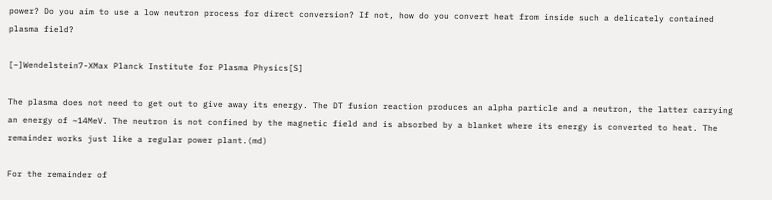power? Do you aim to use a low neutron process for direct conversion? If not, how do you convert heat from inside such a delicately contained plasma field?

[–]Wendelstein7-XMax Planck Institute for Plasma Physics[S]

The plasma does not need to get out to give away its energy. The DT fusion reaction produces an alpha particle and a neutron, the latter carrying an energy of ~14MeV. The neutron is not confined by the magnetic field and is absorbed by a blanket where its energy is converted to heat. The remainder works just like a regular power plant.(md)

For the remainder of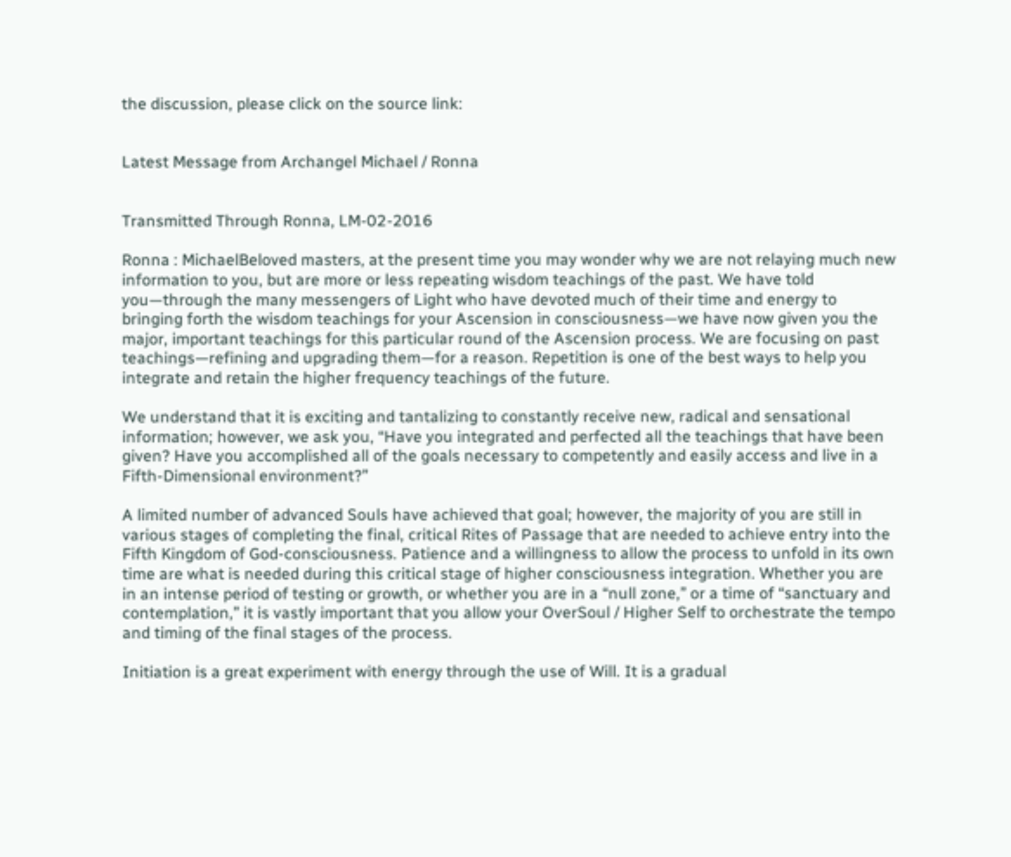the discussion, please click on the source link:


Latest Message from Archangel Michael / Ronna


Transmitted Through Ronna, LM-02-2016

Ronna : MichaelBeloved masters, at the present time you may wonder why we are not relaying much new information to you, but are more or less repeating wisdom teachings of the past. We have told you—through the many messengers of Light who have devoted much of their time and energy to bringing forth the wisdom teachings for your Ascension in consciousness—we have now given you the major, important teachings for this particular round of the Ascension process. We are focusing on past teachings—refining and upgrading them—for a reason. Repetition is one of the best ways to help you integrate and retain the higher frequency teachings of the future.

We understand that it is exciting and tantalizing to constantly receive new, radical and sensational information; however, we ask you, “Have you integrated and perfected all the teachings that have been given? Have you accomplished all of the goals necessary to competently and easily access and live in a Fifth-Dimensional environment?”

A limited number of advanced Souls have achieved that goal; however, the majority of you are still in various stages of completing the final, critical Rites of Passage that are needed to achieve entry into the Fifth Kingdom of God-consciousness. Patience and a willingness to allow the process to unfold in its own time are what is needed during this critical stage of higher consciousness integration. Whether you are in an intense period of testing or growth, or whether you are in a “null zone,” or a time of “sanctuary and contemplation,” it is vastly important that you allow your OverSoul / Higher Self to orchestrate the tempo and timing of the final stages of the process.

Initiation is a great experiment with energy through the use of Will. It is a gradual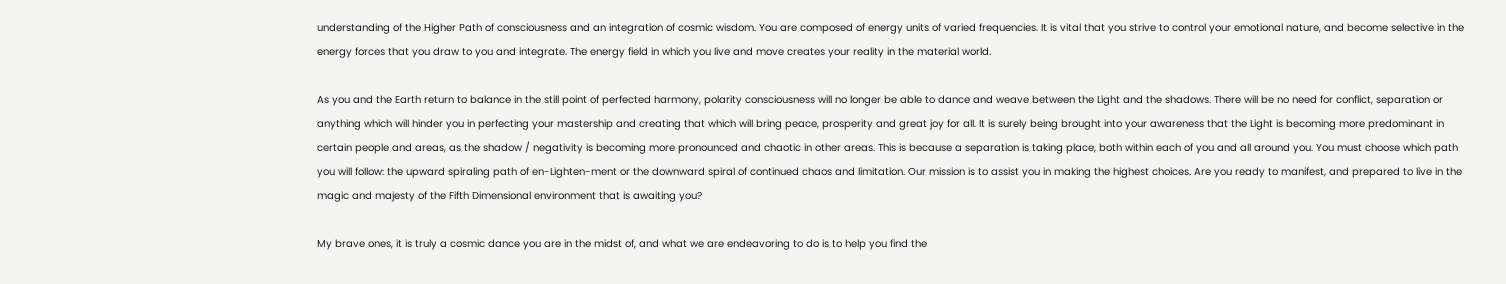understanding of the Higher Path of consciousness and an integration of cosmic wisdom. You are composed of energy units of varied frequencies. It is vital that you strive to control your emotional nature, and become selective in the energy forces that you draw to you and integrate. The energy field in which you live and move creates your reality in the material world.

As you and the Earth return to balance in the still point of perfected harmony, polarity consciousness will no longer be able to dance and weave between the Light and the shadows. There will be no need for conflict, separation or anything which will hinder you in perfecting your mastership and creating that which will bring peace, prosperity and great joy for all. It is surely being brought into your awareness that the Light is becoming more predominant in certain people and areas, as the shadow / negativity is becoming more pronounced and chaotic in other areas. This is because a separation is taking place, both within each of you and all around you. You must choose which path you will follow: the upward spiraling path of en-Lighten-ment or the downward spiral of continued chaos and limitation. Our mission is to assist you in making the highest choices. Are you ready to manifest, and prepared to live in the magic and majesty of the Fifth Dimensional environment that is awaiting you?

My brave ones, it is truly a cosmic dance you are in the midst of, and what we are endeavoring to do is to help you find the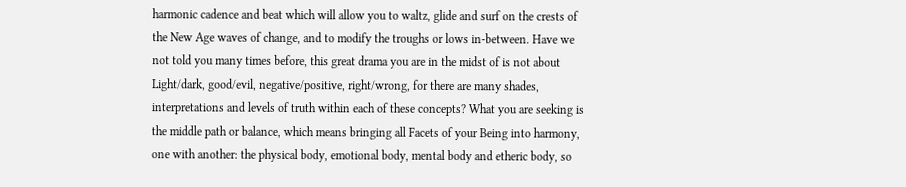harmonic cadence and beat which will allow you to waltz, glide and surf on the crests of the New Age waves of change, and to modify the troughs or lows in-between. Have we not told you many times before, this great drama you are in the midst of is not about Light/dark, good/evil, negative/positive, right/wrong, for there are many shades, interpretations and levels of truth within each of these concepts? What you are seeking is the middle path or balance, which means bringing all Facets of your Being into harmony, one with another: the physical body, emotional body, mental body and etheric body, so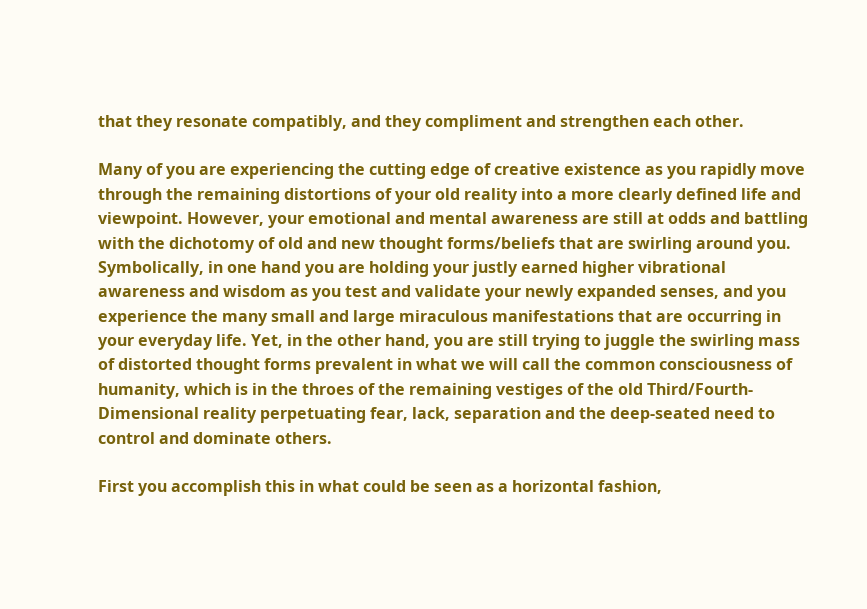that they resonate compatibly, and they compliment and strengthen each other.

Many of you are experiencing the cutting edge of creative existence as you rapidly move through the remaining distortions of your old reality into a more clearly defined life and viewpoint. However, your emotional and mental awareness are still at odds and battling with the dichotomy of old and new thought forms/beliefs that are swirling around you. Symbolically, in one hand you are holding your justly earned higher vibrational awareness and wisdom as you test and validate your newly expanded senses, and you experience the many small and large miraculous manifestations that are occurring in your everyday life. Yet, in the other hand, you are still trying to juggle the swirling mass of distorted thought forms prevalent in what we will call the common consciousness of humanity, which is in the throes of the remaining vestiges of the old Third/Fourth-Dimensional reality perpetuating fear, lack, separation and the deep-seated need to control and dominate others.

First you accomplish this in what could be seen as a horizontal fashion,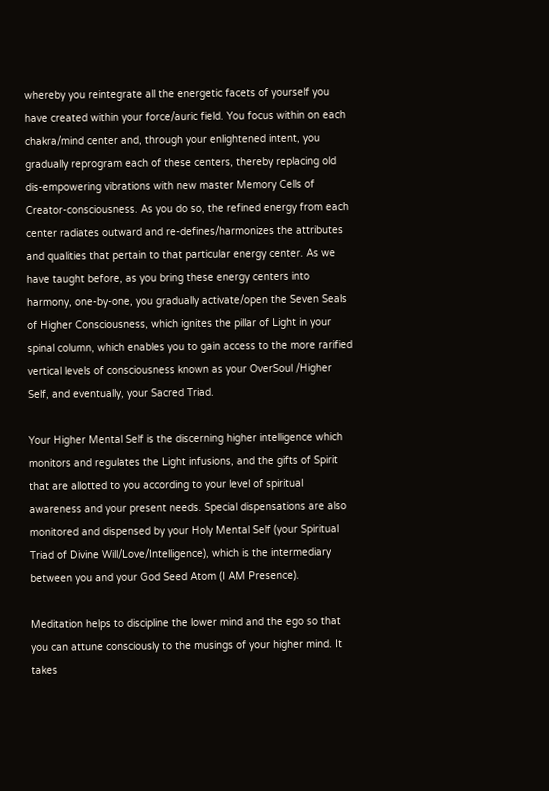whereby you reintegrate all the energetic facets of yourself you have created within your force/auric field. You focus within on each chakra/mind center and, through your enlightened intent, you gradually reprogram each of these centers, thereby replacing old dis-empowering vibrations with new master Memory Cells of Creator-consciousness. As you do so, the refined energy from each center radiates outward and re-defines/harmonizes the attributes and qualities that pertain to that particular energy center. As we have taught before, as you bring these energy centers into harmony, one-by-one, you gradually activate/open the Seven Seals of Higher Consciousness, which ignites the pillar of Light in your spinal column, which enables you to gain access to the more rarified vertical levels of consciousness known as your OverSoul /Higher Self, and eventually, your Sacred Triad.

Your Higher Mental Self is the discerning higher intelligence which monitors and regulates the Light infusions, and the gifts of Spirit that are allotted to you according to your level of spiritual awareness and your present needs. Special dispensations are also monitored and dispensed by your Holy Mental Self (your Spiritual Triad of Divine Will/Love/Intelligence), which is the intermediary between you and your God Seed Atom (I AM Presence).

Meditation helps to discipline the lower mind and the ego so that you can attune consciously to the musings of your higher mind. It takes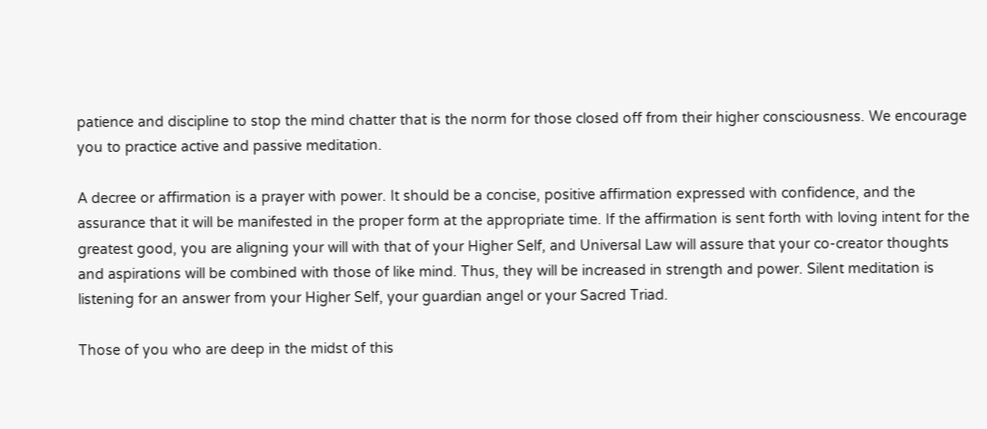patience and discipline to stop the mind chatter that is the norm for those closed off from their higher consciousness. We encourage you to practice active and passive meditation.

A decree or affirmation is a prayer with power. It should be a concise, positive affirmation expressed with confidence, and the assurance that it will be manifested in the proper form at the appropriate time. If the affirmation is sent forth with loving intent for the greatest good, you are aligning your will with that of your Higher Self, and Universal Law will assure that your co-creator thoughts and aspirations will be combined with those of like mind. Thus, they will be increased in strength and power. Silent meditation is listening for an answer from your Higher Self, your guardian angel or your Sacred Triad.

Those of you who are deep in the midst of this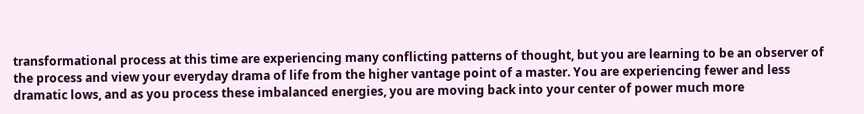transformational process at this time are experiencing many conflicting patterns of thought, but you are learning to be an observer of the process and view your everyday drama of life from the higher vantage point of a master. You are experiencing fewer and less dramatic lows, and as you process these imbalanced energies, you are moving back into your center of power much more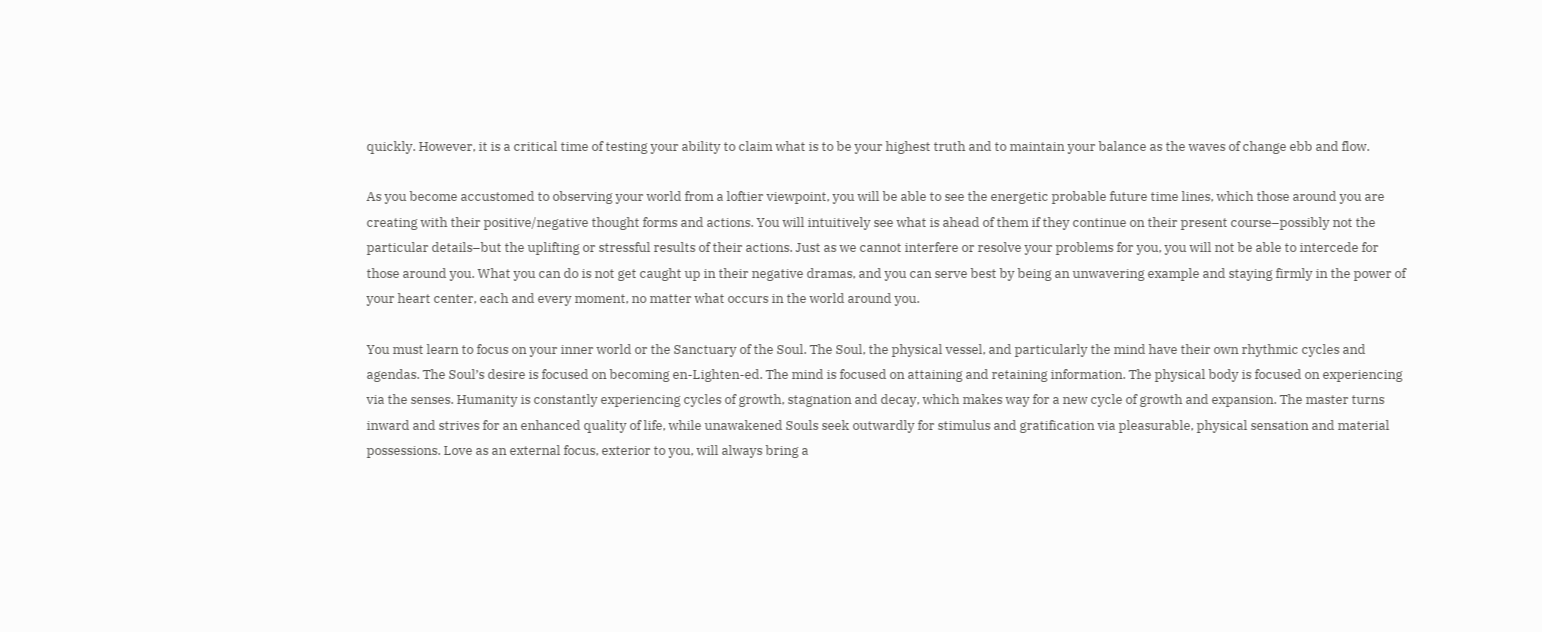quickly. However, it is a critical time of testing your ability to claim what is to be your highest truth and to maintain your balance as the waves of change ebb and flow.

As you become accustomed to observing your world from a loftier viewpoint, you will be able to see the energetic probable future time lines, which those around you are creating with their positive/negative thought forms and actions. You will intuitively see what is ahead of them if they continue on their present course–possibly not the particular details–but the uplifting or stressful results of their actions. Just as we cannot interfere or resolve your problems for you, you will not be able to intercede for those around you. What you can do is not get caught up in their negative dramas, and you can serve best by being an unwavering example and staying firmly in the power of your heart center, each and every moment, no matter what occurs in the world around you.

You must learn to focus on your inner world or the Sanctuary of the Soul. The Soul, the physical vessel, and particularly the mind have their own rhythmic cycles and agendas. The Soul’s desire is focused on becoming en-Lighten-ed. The mind is focused on attaining and retaining information. The physical body is focused on experiencing via the senses. Humanity is constantly experiencing cycles of growth, stagnation and decay, which makes way for a new cycle of growth and expansion. The master turns inward and strives for an enhanced quality of life, while unawakened Souls seek outwardly for stimulus and gratification via pleasurable, physical sensation and material possessions. Love as an external focus, exterior to you, will always bring a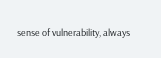sense of vulnerability, always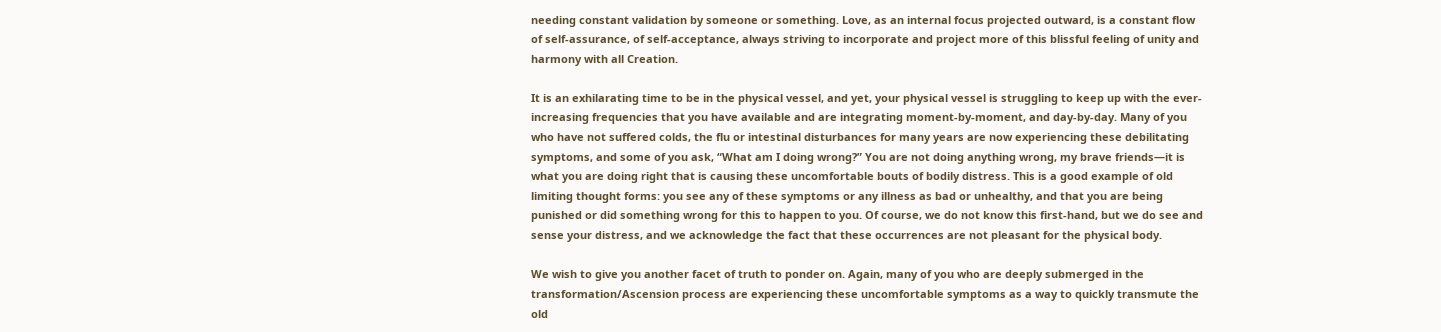needing constant validation by someone or something. Love, as an internal focus projected outward, is a constant flow of self-assurance, of self-acceptance, always striving to incorporate and project more of this blissful feeling of unity and harmony with all Creation.

It is an exhilarating time to be in the physical vessel, and yet, your physical vessel is struggling to keep up with the ever-increasing frequencies that you have available and are integrating moment-by-moment, and day-by-day. Many of you who have not suffered colds, the flu or intestinal disturbances for many years are now experiencing these debilitating symptoms, and some of you ask, “What am I doing wrong?” You are not doing anything wrong, my brave friends—it is what you are doing right that is causing these uncomfortable bouts of bodily distress. This is a good example of old limiting thought forms: you see any of these symptoms or any illness as bad or unhealthy, and that you are being punished or did something wrong for this to happen to you. Of course, we do not know this first-hand, but we do see and sense your distress, and we acknowledge the fact that these occurrences are not pleasant for the physical body.

We wish to give you another facet of truth to ponder on. Again, many of you who are deeply submerged in the transformation/Ascension process are experiencing these uncomfortable symptoms as a way to quickly transmute the old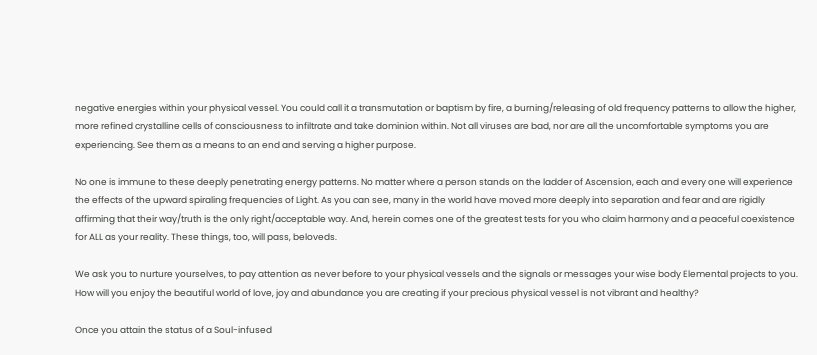negative energies within your physical vessel. You could call it a transmutation or baptism by fire, a burning/releasing of old frequency patterns to allow the higher, more refined crystalline cells of consciousness to infiltrate and take dominion within. Not all viruses are bad, nor are all the uncomfortable symptoms you are experiencing. See them as a means to an end and serving a higher purpose.

No one is immune to these deeply penetrating energy patterns. No matter where a person stands on the ladder of Ascension, each and every one will experience the effects of the upward spiraling frequencies of Light. As you can see, many in the world have moved more deeply into separation and fear and are rigidly affirming that their way/truth is the only right/acceptable way. And, herein comes one of the greatest tests for you who claim harmony and a peaceful coexistence for ALL as your reality. These things, too, will pass, beloveds.

We ask you to nurture yourselves, to pay attention as never before to your physical vessels and the signals or messages your wise body Elemental projects to you. How will you enjoy the beautiful world of love, joy and abundance you are creating if your precious physical vessel is not vibrant and healthy?

Once you attain the status of a Soul-infused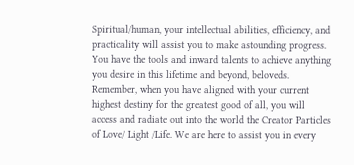Spiritual/human, your intellectual abilities, efficiency, and practicality will assist you to make astounding progress. You have the tools and inward talents to achieve anything you desire in this lifetime and beyond, beloveds. Remember, when you have aligned with your current highest destiny for the greatest good of all, you will access and radiate out into the world the Creator Particles of Love/ Light /Life. We are here to assist you in every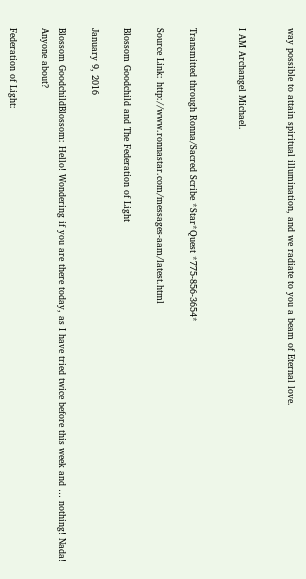way possible to attain spiritual illumination, and we radiate to you a beam of Eternal love.


I AM Archangel Michael.


Transmitted through Ronna/Sacred Scribe *Star*Quest *775-856-3654*

Source Link: http://www.ronnastar.com/messages-aam/latest.html

Blossom Goodchild and The Federation of Light

January 9, 2016

Blossom GoodchildBlossom: Hello! Wondering if you are there today, as I have tried twice before this week and … nothing! Nada! Anyone about?

Federation of Light: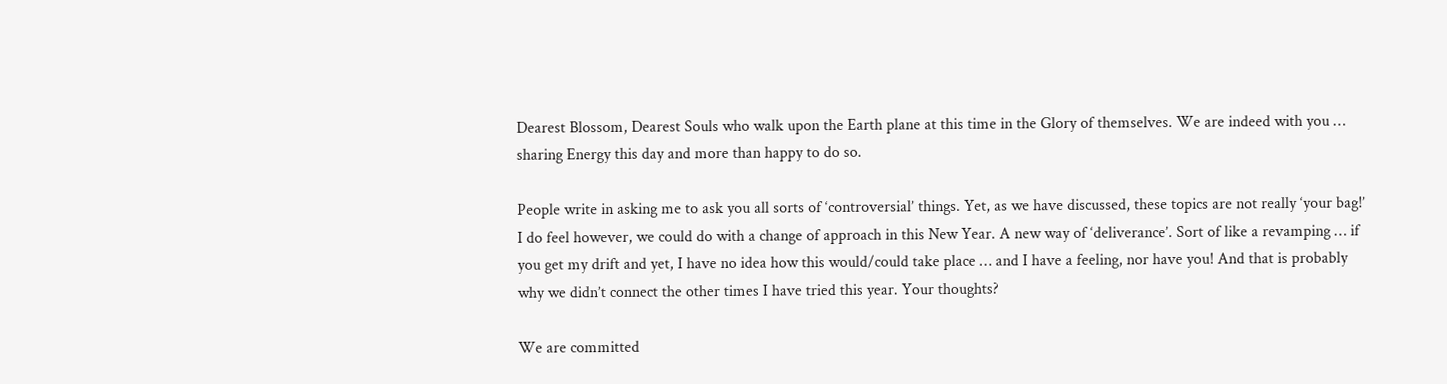Dearest Blossom, Dearest Souls who walk upon the Earth plane at this time in the Glory of themselves. We are indeed with you … sharing Energy this day and more than happy to do so.

People write in asking me to ask you all sorts of ‘controversial’ things. Yet, as we have discussed, these topics are not really ‘your bag!’ I do feel however, we could do with a change of approach in this New Year. A new way of ‘deliverance’. Sort of like a revamping … if you get my drift and yet, I have no idea how this would/could take place … and I have a feeling, nor have you! And that is probably why we didn’t connect the other times I have tried this year. Your thoughts?

We are committed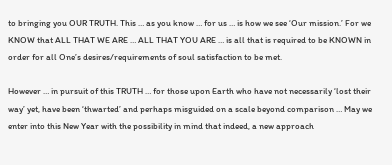to bringing you OUR TRUTH. This … as you know … for us … is how we see ‘Our mission.’ For we KNOW that ALL THAT WE ARE … ALL THAT YOU ARE … is all that is required to be KNOWN in order for all One’s desires/requirements of soul satisfaction to be met.

However … in pursuit of this TRUTH … for those upon Earth who have not necessarily ‘lost their way’ yet, have been ‘thwarted’ and perhaps misguided on a scale beyond comparison … May we enter into this New Year with the possibility in mind that indeed, a new approach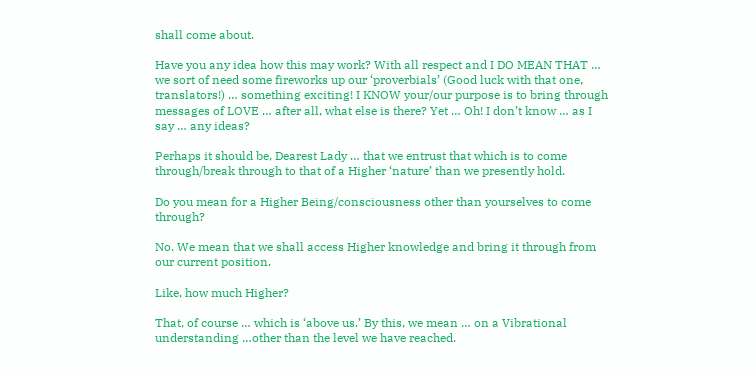shall come about.

Have you any idea how this may work? With all respect and I DO MEAN THAT … we sort of need some fireworks up our ‘proverbials’ (Good luck with that one, translators!) … something exciting! I KNOW your/our purpose is to bring through messages of LOVE … after all, what else is there? Yet … Oh! I don’t know … as I say … any ideas?

Perhaps it should be, Dearest Lady … that we entrust that which is to come through/break through to that of a Higher ‘nature’ than we presently hold.

Do you mean for a Higher Being/consciousness other than yourselves to come through?

No. We mean that we shall access Higher knowledge and bring it through from our current position.

Like, how much Higher?

That, of course … which is ‘above us.’ By this, we mean … on a Vibrational understanding …other than the level we have reached.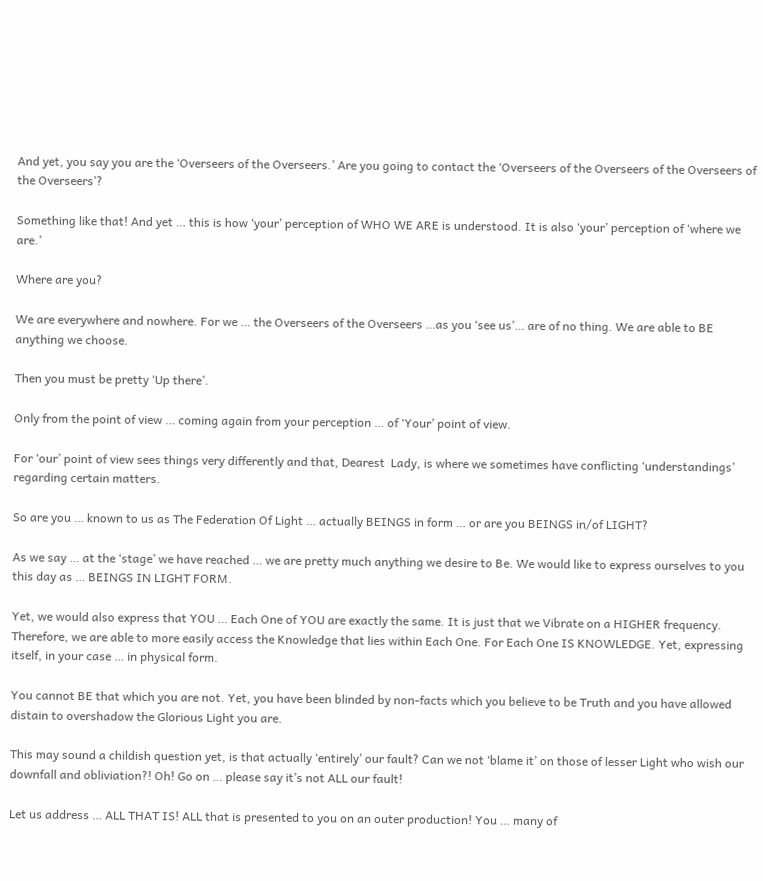And yet, you say you are the ‘Overseers of the Overseers.’ Are you going to contact the ‘Overseers of the Overseers of the Overseers of the Overseers’?

Something like that! And yet … this is how ‘your’ perception of WHO WE ARE is understood. It is also ‘your’ perception of ‘where we are.’

Where are you?

We are everywhere and nowhere. For we … the Overseers of the Overseers …as you ‘see us’… are of no thing. We are able to BE anything we choose.

Then you must be pretty ‘Up there’.

Only from the point of view … coming again from your perception … of ‘Your’ point of view.

For ‘our’ point of view sees things very differently and that, Dearest  Lady, is where we sometimes have conflicting ‘understandings’ regarding certain matters.

So are you … known to us as The Federation Of Light … actually BEINGS in form … or are you BEINGS in/of LIGHT?

As we say … at the ‘stage’ we have reached … we are pretty much anything we desire to Be. We would like to express ourselves to you this day as … BEINGS IN LIGHT FORM.

Yet, we would also express that YOU … Each One of YOU are exactly the same. It is just that we Vibrate on a HIGHER frequency. Therefore, we are able to more easily access the Knowledge that lies within Each One. For Each One IS KNOWLEDGE. Yet, expressing itself, in your case … in physical form.

You cannot BE that which you are not. Yet, you have been blinded by non-facts which you believe to be Truth and you have allowed distain to overshadow the Glorious Light you are.

This may sound a childish question yet, is that actually ‘entirely’ our fault? Can we not ‘blame it’ on those of lesser Light who wish our downfall and obliviation?! Oh! Go on … please say it’s not ALL our fault!

Let us address … ALL THAT IS! ALL that is presented to you on an outer production! You … many of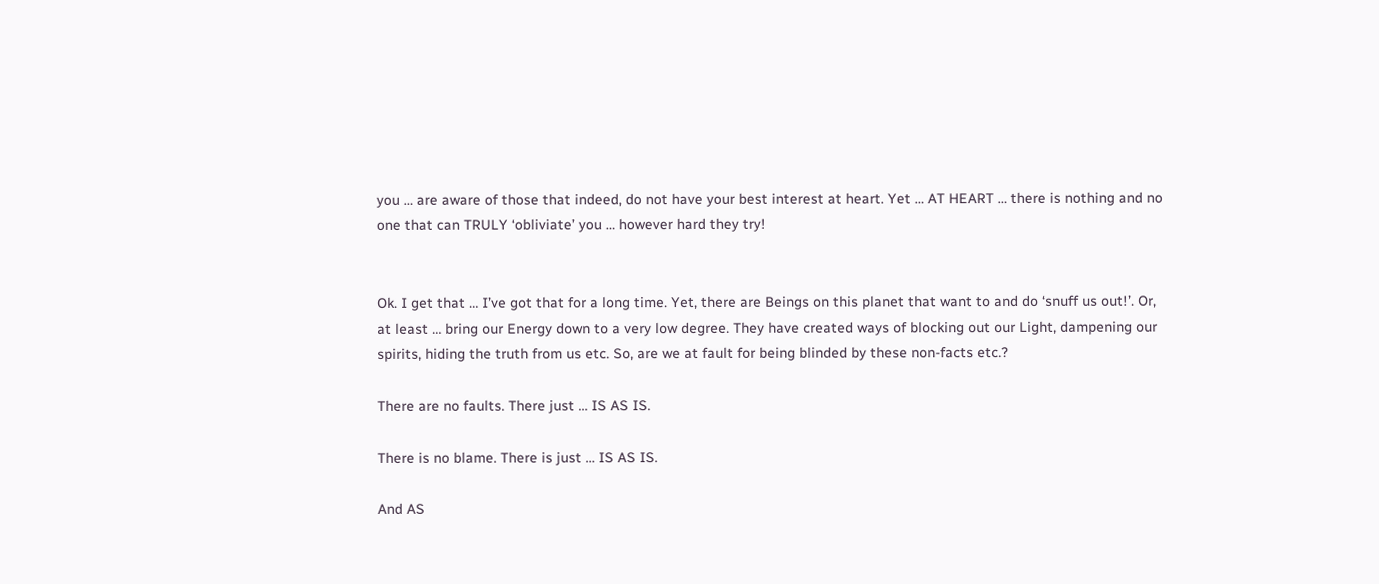you … are aware of those that indeed, do not have your best interest at heart. Yet … AT HEART … there is nothing and no one that can TRULY ‘obliviate’ you … however hard they try!


Ok. I get that … I’ve got that for a long time. Yet, there are Beings on this planet that want to and do ‘snuff us out!’. Or, at least … bring our Energy down to a very low degree. They have created ways of blocking out our Light, dampening our spirits, hiding the truth from us etc. So, are we at fault for being blinded by these non-facts etc.?

There are no faults. There just … IS AS IS.

There is no blame. There is just … IS AS IS.

And AS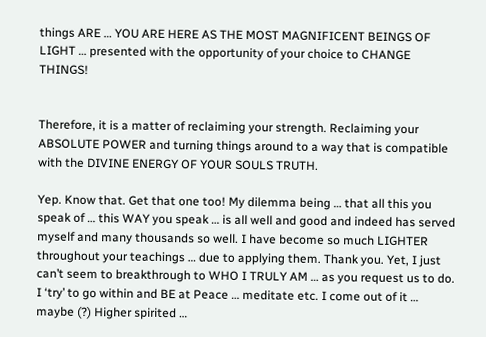things ARE … YOU ARE HERE AS THE MOST MAGNIFICENT BEINGS OF LIGHT … presented with the opportunity of your choice to CHANGE THINGS!


Therefore, it is a matter of reclaiming your strength. Reclaiming your ABSOLUTE POWER and turning things around to a way that is compatible with the DIVINE ENERGY OF YOUR SOULS TRUTH.

Yep. Know that. Get that one too! My dilemma being … that all this you speak of … this WAY you speak … is all well and good and indeed has served myself and many thousands so well. I have become so much LIGHTER throughout your teachings … due to applying them. Thank you. Yet, I just can’t seem to breakthrough to WHO I TRULY AM … as you request us to do. I ‘try’ to go within and BE at Peace … meditate etc. I come out of it … maybe (?) Higher spirited …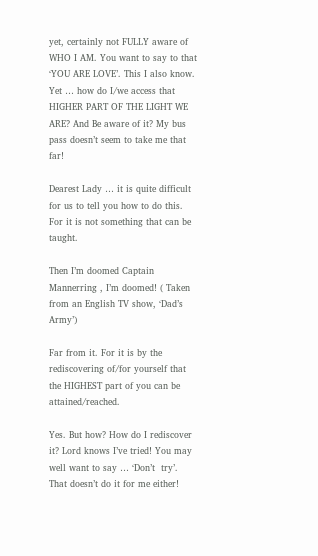yet, certainly not FULLY aware of WHO I AM. You want to say to that ‘YOU ARE LOVE’. This I also know. Yet … how do I/we access that HIGHER PART OF THE LIGHT WE ARE? And Be aware of it? My bus pass doesn’t seem to take me that far!

Dearest Lady … it is quite difficult for us to tell you how to do this. For it is not something that can be taught.

Then I’m doomed Captain Mannerring , I’m doomed! ( Taken from an English TV show, ‘Dad’s Army’)

Far from it. For it is by the rediscovering of/for yourself that the HIGHEST part of you can be attained/reached.

Yes. But how? How do I rediscover it? Lord knows I’ve tried! You may well want to say … ‘Don’t  try’. That doesn’t do it for me either!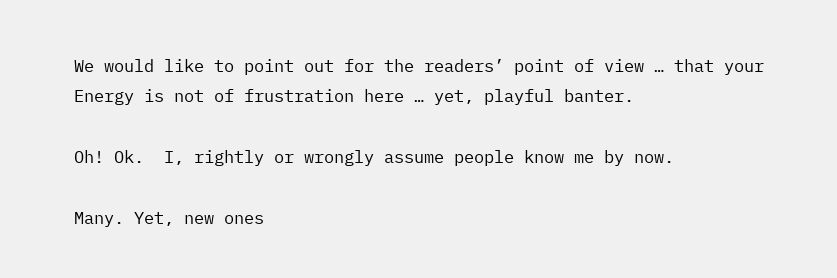We would like to point out for the readers’ point of view … that your Energy is not of frustration here … yet, playful banter.

Oh! Ok.  I, rightly or wrongly assume people know me by now.

Many. Yet, new ones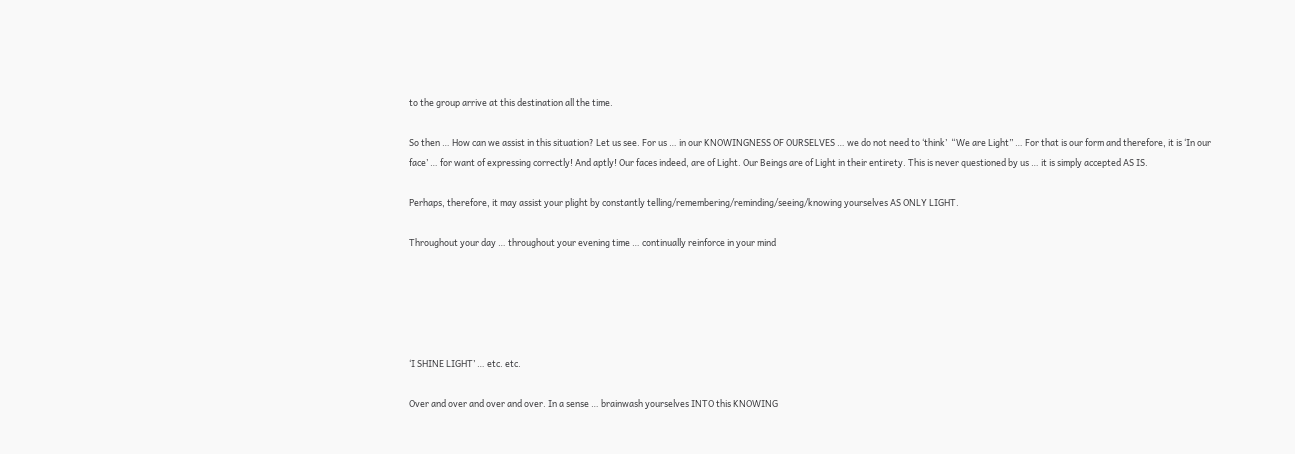to the group arrive at this destination all the time.

So then … How can we assist in this situation? Let us see. For us … in our KNOWINGNESS OF OURSELVES … we do not need to ‘think’  “We are Light” … For that is our form and therefore, it is ‘In our face’ … for want of expressing correctly! And aptly! Our faces indeed, are of Light. Our Beings are of Light in their entirety. This is never questioned by us … it is simply accepted AS IS.

Perhaps, therefore, it may assist your plight by constantly telling/remembering/reminding/seeing/knowing yourselves AS ONLY LIGHT.

Throughout your day … throughout your evening time … continually reinforce in your mind





‘I SHINE LIGHT’ … etc. etc.

Over and over and over and over. In a sense … brainwash yourselves INTO this KNOWING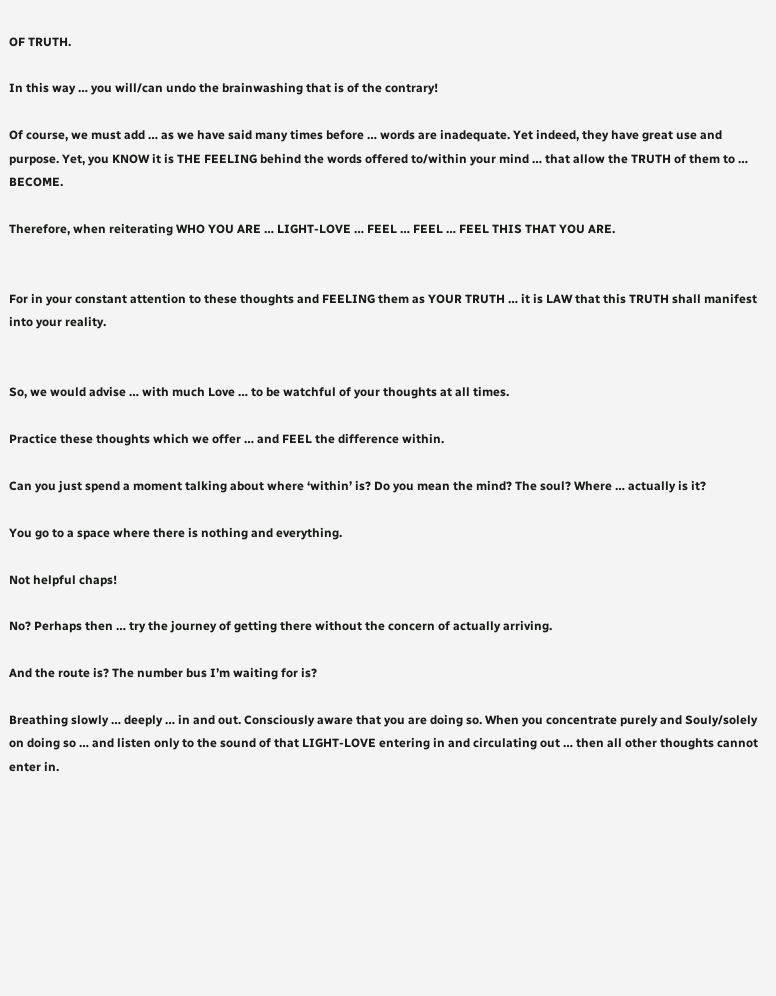OF TRUTH.

In this way … you will/can undo the brainwashing that is of the contrary!

Of course, we must add … as we have said many times before … words are inadequate. Yet indeed, they have great use and purpose. Yet, you KNOW it is THE FEELING behind the words offered to/within your mind … that allow the TRUTH of them to … BECOME.

Therefore, when reiterating WHO YOU ARE … LIGHT-LOVE … FEEL … FEEL … FEEL THIS THAT YOU ARE.


For in your constant attention to these thoughts and FEELING them as YOUR TRUTH … it is LAW that this TRUTH shall manifest into your reality.


So, we would advise … with much Love … to be watchful of your thoughts at all times.

Practice these thoughts which we offer … and FEEL the difference within.

Can you just spend a moment talking about where ‘within’ is? Do you mean the mind? The soul? Where … actually is it?

You go to a space where there is nothing and everything.

Not helpful chaps!

No? Perhaps then … try the journey of getting there without the concern of actually arriving.

And the route is? The number bus I’m waiting for is?

Breathing slowly … deeply … in and out. Consciously aware that you are doing so. When you concentrate purely and Souly/solely on doing so … and listen only to the sound of that LIGHT-LOVE entering in and circulating out … then all other thoughts cannot enter in.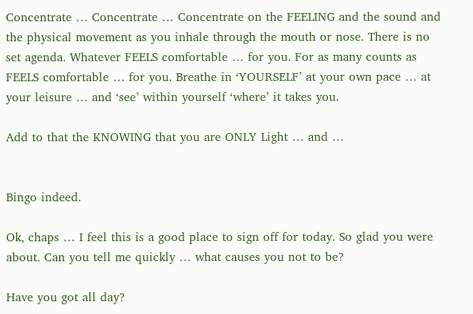Concentrate … Concentrate … Concentrate on the FEELING and the sound and the physical movement as you inhale through the mouth or nose. There is no set agenda. Whatever FEELS comfortable … for you. For as many counts as FEELS comfortable … for you. Breathe in ‘YOURSELF’ at your own pace … at your leisure … and ‘see’ within yourself ‘where’ it takes you.

Add to that the KNOWING that you are ONLY Light … and …


Bingo indeed.

Ok, chaps … I feel this is a good place to sign off for today. So glad you were about. Can you tell me quickly … what causes you not to be?

Have you got all day?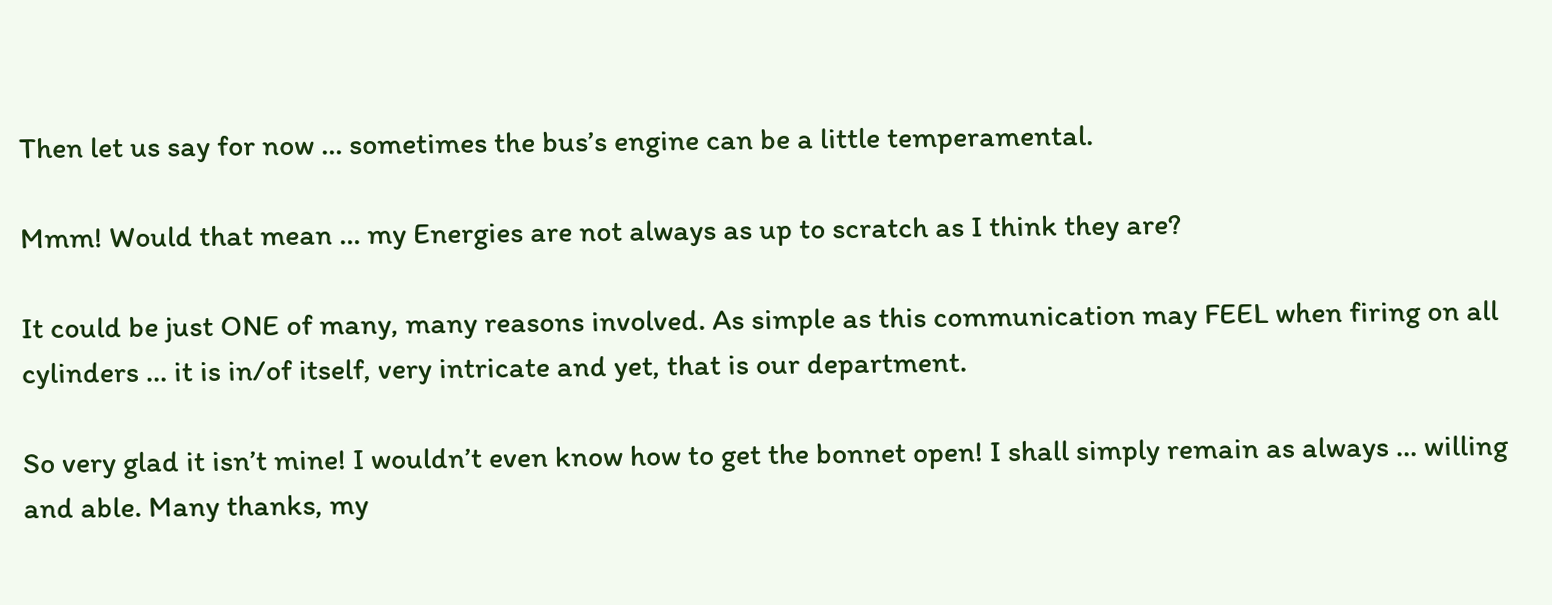Then let us say for now … sometimes the bus’s engine can be a little temperamental.

Mmm! Would that mean … my Energies are not always as up to scratch as I think they are?

It could be just ONE of many, many reasons involved. As simple as this communication may FEEL when firing on all cylinders … it is in/of itself, very intricate and yet, that is our department.

So very glad it isn’t mine! I wouldn’t even know how to get the bonnet open! I shall simply remain as always … willing and able. Many thanks, my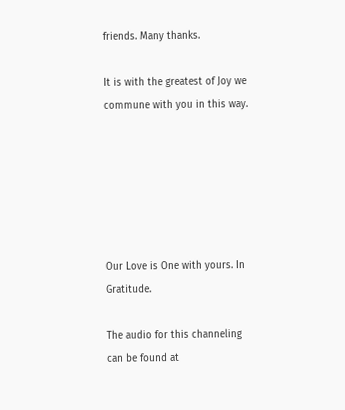friends. Many thanks.

It is with the greatest of Joy we commune with you in this way.






Our Love is One with yours. In Gratitude.

The audio for this channeling can be found at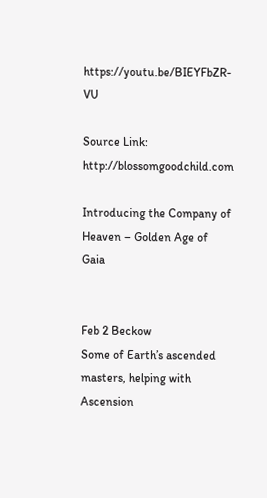https://youtu.be/BIEYFbZR-VU

Source Link: http://blossomgoodchild.com

Introducing the Company of Heaven – Golden Age of Gaia


Feb 2 Beckow
Some of Earth’s ascended masters, helping with Ascension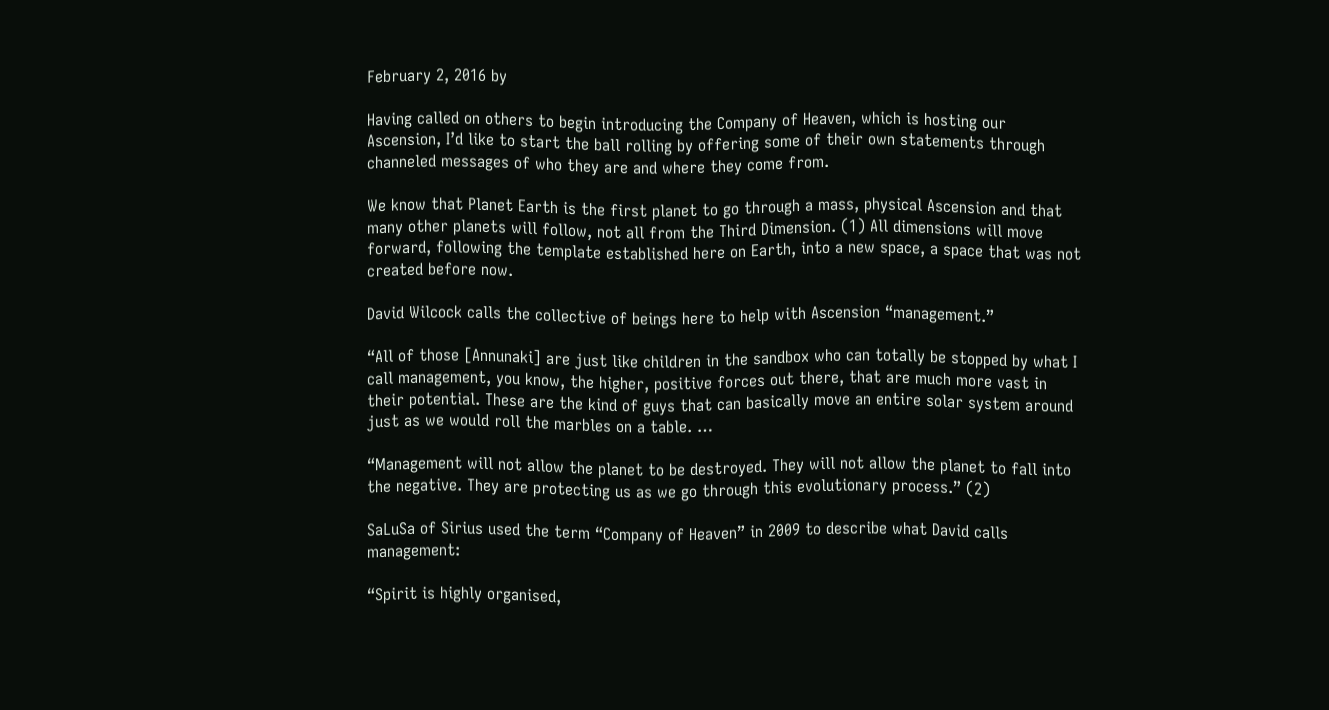February 2, 2016 by

Having called on others to begin introducing the Company of Heaven, which is hosting our Ascension, I’d like to start the ball rolling by offering some of their own statements through channeled messages of who they are and where they come from.

We know that Planet Earth is the first planet to go through a mass, physical Ascension and that many other planets will follow, not all from the Third Dimension. (1) All dimensions will move forward, following the template established here on Earth, into a new space, a space that was not created before now.

David Wilcock calls the collective of beings here to help with Ascension “management.”

“All of those [Annunaki] are just like children in the sandbox who can totally be stopped by what I call management, you know, the higher, positive forces out there, that are much more vast in their potential. These are the kind of guys that can basically move an entire solar system around just as we would roll the marbles on a table. …

“Management will not allow the planet to be destroyed. They will not allow the planet to fall into the negative. They are protecting us as we go through this evolutionary process.” (2)

SaLuSa of Sirius used the term “Company of Heaven” in 2009 to describe what David calls management:

“Spirit is highly organised,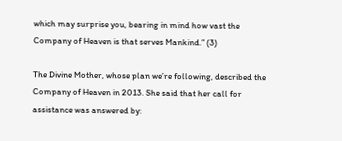which may surprise you, bearing in mind how vast the Company of Heaven is that serves Mankind.” (3)

The Divine Mother, whose plan we’re following, described the Company of Heaven in 2013. She said that her call for assistance was answered by: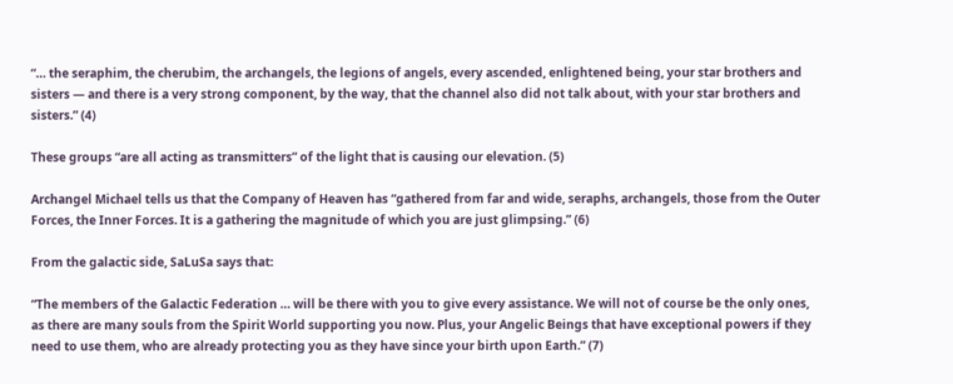“… the seraphim, the cherubim, the archangels, the legions of angels, every ascended, enlightened being, your star brothers and sisters — and there is a very strong component, by the way, that the channel also did not talk about, with your star brothers and sisters.” (4)

These groups “are all acting as transmitters” of the light that is causing our elevation. (5)

Archangel Michael tells us that the Company of Heaven has “gathered from far and wide, seraphs, archangels, those from the Outer Forces, the Inner Forces. It is a gathering the magnitude of which you are just glimpsing.” (6)

From the galactic side, SaLuSa says that:

“The members of the Galactic Federation … will be there with you to give every assistance. We will not of course be the only ones, as there are many souls from the Spirit World supporting you now. Plus, your Angelic Beings that have exceptional powers if they need to use them, who are already protecting you as they have since your birth upon Earth.” (7)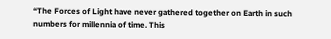“The Forces of Light have never gathered together on Earth in such numbers for millennia of time. This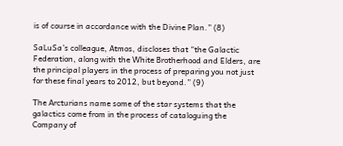is of course in accordance with the Divine Plan.” (8)

SaLuSa’s colleague, Atmos, discloses that “the Galactic Federation, along with the White Brotherhood and Elders, are the principal players in the process of preparing you not just for these final years to 2012, but beyond.” (9)

The Arcturians name some of the star systems that the galactics come from in the process of cataloguing the Company of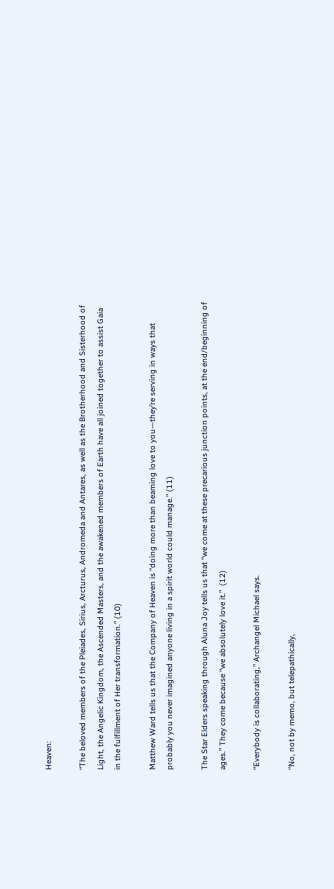Heaven:

“The beloved members of the Pleiades, Sirius, Arcturus, Andromeda and Antares, as well as the Brotherhood and Sisterhood of Light, the Angelic Kingdom, the Ascended Masters, and the awakened members of Earth have all joined together to assist Gaia in the fulfillment of Her transformation.” (10)

Matthew Ward tells us that the Company of Heaven is “doing more than beaming love to you—they’re serving in ways that probably you never imagined anyone living in a spirit world could manage.” (11)

The Star Elders speaking through Aluna Joy tells us that “we come at these precarious junction points, at the end/beginning of ages.” They come because “we absolutely love it.”  (12)

“Everybody is collaborating,” Archangel Michael says.

“No, not by memo, but telepathically,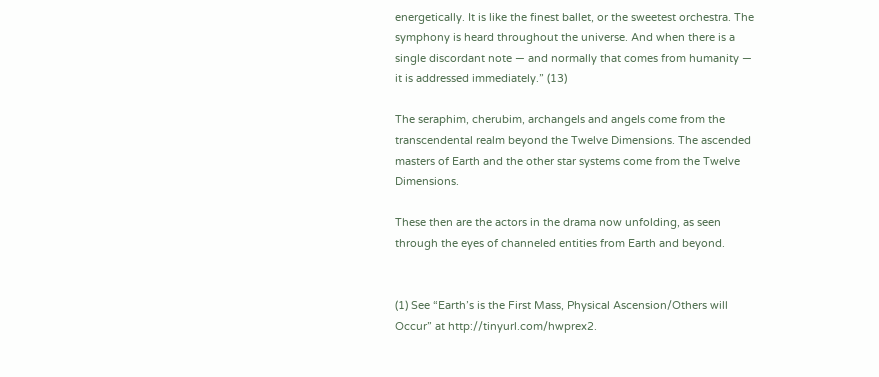energetically. It is like the finest ballet, or the sweetest orchestra. The symphony is heard throughout the universe. And when there is a single discordant note — and normally that comes from humanity — it is addressed immediately.” (13)

The seraphim, cherubim, archangels and angels come from the transcendental realm beyond the Twelve Dimensions. The ascended masters of Earth and the other star systems come from the Twelve Dimensions.

These then are the actors in the drama now unfolding, as seen through the eyes of channeled entities from Earth and beyond.


(1) See “Earth’s is the First Mass, Physical Ascension/Others will Occur” at http://tinyurl.com/hwprex2.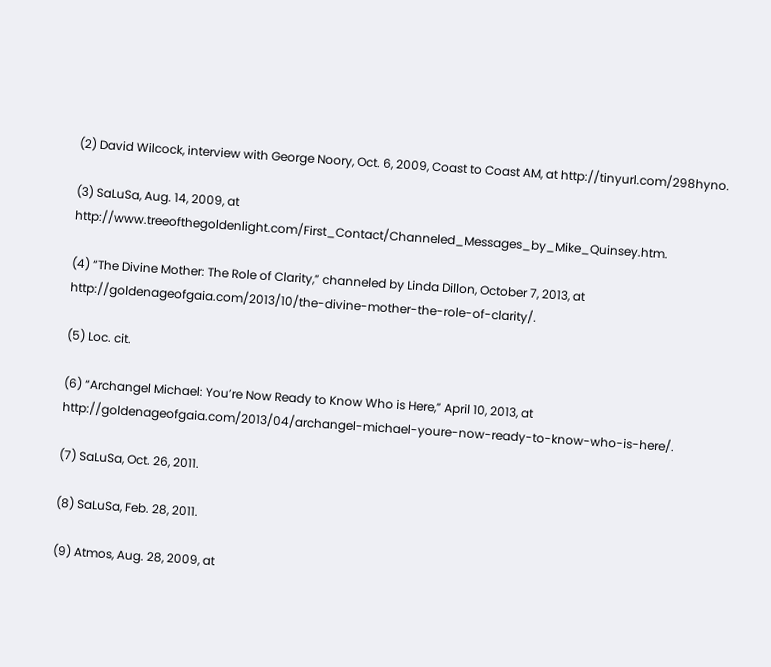(2) David Wilcock, interview with George Noory, Oct. 6, 2009, Coast to Coast AM, at http://tinyurl.com/298hyno.

(3) SaLuSa, Aug. 14, 2009, at http://www.treeofthegoldenlight.com/First_Contact/Channeled_Messages_by_Mike_Quinsey.htm.

(4) “The Divine Mother: The Role of Clarity,” channeled by Linda Dillon, October 7, 2013, at http://goldenageofgaia.com/2013/10/the-divine-mother-the-role-of-clarity/.

(5) Loc. cit.

(6) “Archangel Michael: You’re Now Ready to Know Who is Here,” April 10, 2013, at http://goldenageofgaia.com/2013/04/archangel-michael-youre-now-ready-to-know-who-is-here/.

(7) SaLuSa, Oct. 26, 2011.

(8) SaLuSa, Feb. 28, 2011.

(9) Atmos, Aug. 28, 2009, at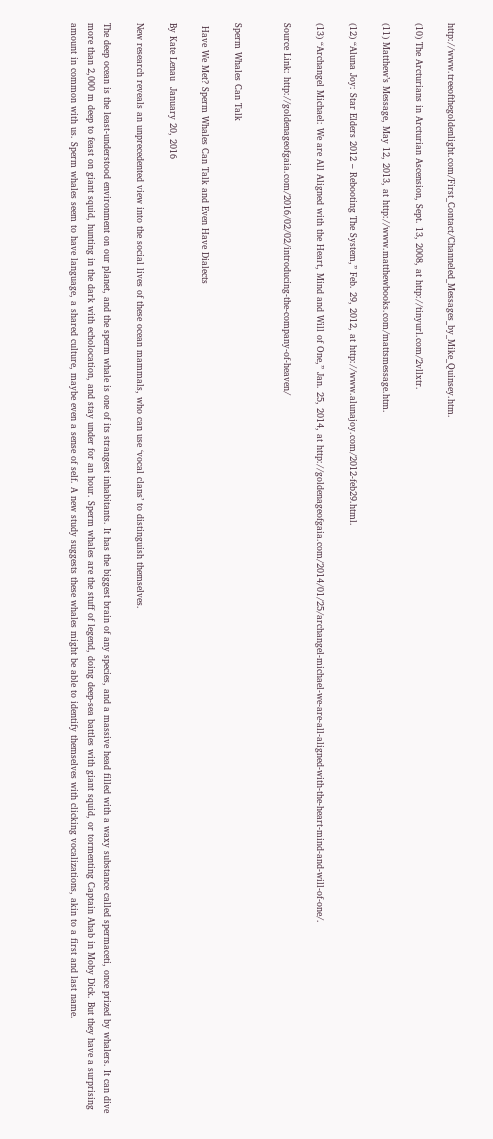http://www.treeofthegoldenlight.com/First_Contact/Channeled_Messages_by_Mike_Quinsey.htm.

(10) The Arcturians in Arcturian Ascension, Sept. 13, 2008, at http://tinyurl.com/2vllxtr.

(11) Matthew’s Message, May 12, 2013, at http://www.matthewbooks.com/mattsmessage.htm.

(12) “Aluna Joy: Star Elders 2012 – Rebooting The System,” Feb. 29, 2012, at http://www.alunajoy.com/2012-feb29.html.

(13) “Archangel Michael: We are All Aligned with the Heart, Mind and Will of One,” Jan. 25, 2014, at http://goldenageofgaia.com/2014/01/25/archangel-michael-we-are-all-aligned-with-the-heart-mind-and-will-of-one/.

Source Link: http://goldenageofgaia.com/2016/02/02/introducing-the-company-of-heaven/


Sperm Whales Can Talk

 Have We Met? Sperm Whales Can Talk and Even Have Dialects

By Kate Lenau  January 20, 2016

New research reveals an unprecedented view into the social lives of these ocean mammals, who can use ‘vocal clans’ to distinguish themselves.

The deep ocean is the least-understood environment on our planet, and the sperm whale is one of its strangest inhabitants. It has the biggest brain of any species, and a massive head filled with a waxy substance called spermaceti, once prized by whalers. It can dive more than 2,000 m deep to feast on giant squid, hunting in the dark with echolocation, and stay under for an hour. Sperm whales are the stuff of legend, doing deep-sea battles with giant squid, or tormenting Captain Ahab in Moby Dick. But they have a surprising amount in common with us. Sperm whales seem to have language, a shared culture, maybe even a sense of self. A new study suggests these whales might be able to identify themselves with clicking vocalizations, akin to a first and last name.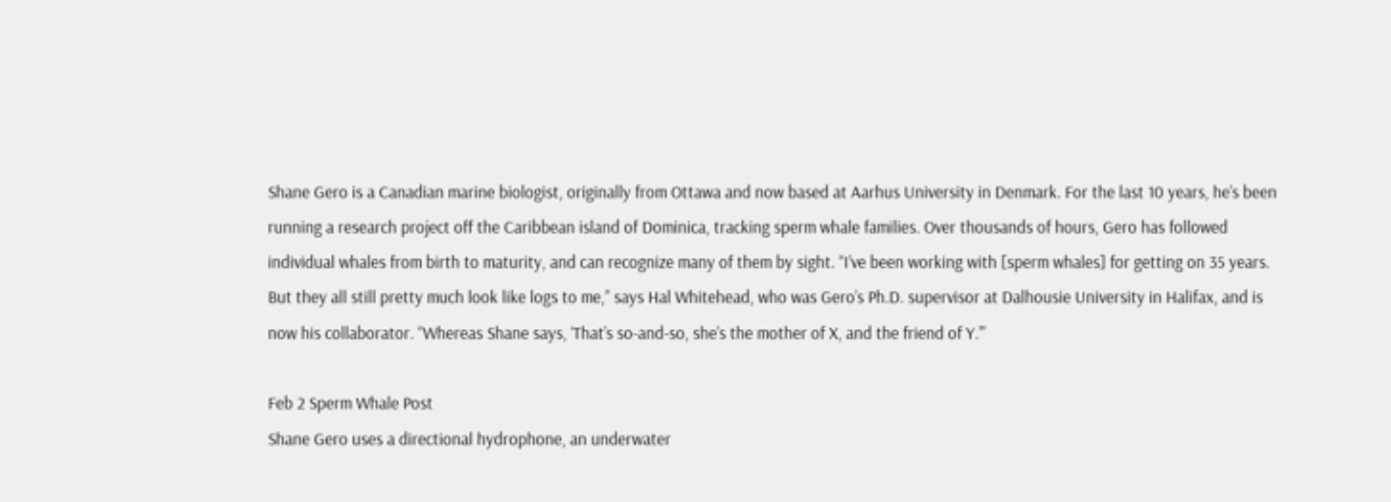Shane Gero is a Canadian marine biologist, originally from Ottawa and now based at Aarhus University in Denmark. For the last 10 years, he’s been running a research project off the Caribbean island of Dominica, tracking sperm whale families. Over thousands of hours, Gero has followed individual whales from birth to maturity, and can recognize many of them by sight. “I’ve been working with [sperm whales] for getting on 35 years. But they all still pretty much look like logs to me,” says Hal Whitehead, who was Gero’s Ph.D. supervisor at Dalhousie University in Halifax, and is now his collaborator. “Whereas Shane says, ‘That’s so-and-so, she’s the mother of X, and the friend of Y.’”

Feb 2 Sperm Whale Post
Shane Gero uses a directional hydrophone, an underwater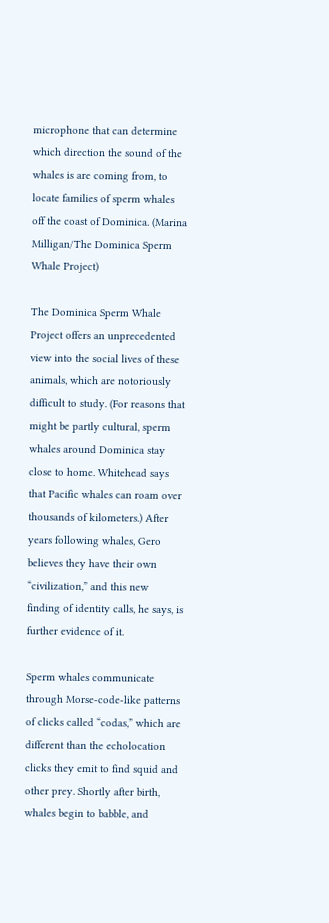microphone that can determine which direction the sound of the whales is are coming from, to locate families of sperm whales off the coast of Dominica. (Marina Milligan/The Dominica Sperm Whale Project)

The Dominica Sperm Whale Project offers an unprecedented view into the social lives of these animals, which are notoriously difficult to study. (For reasons that might be partly cultural, sperm whales around Dominica stay close to home. Whitehead says that Pacific whales can roam over thousands of kilometers.) After years following whales, Gero believes they have their own “civilization,” and this new finding of identity calls, he says, is further evidence of it.

Sperm whales communicate through Morse-code-like patterns of clicks called “codas,” which are different than the echolocation clicks they emit to find squid and other prey. Shortly after birth, whales begin to babble, and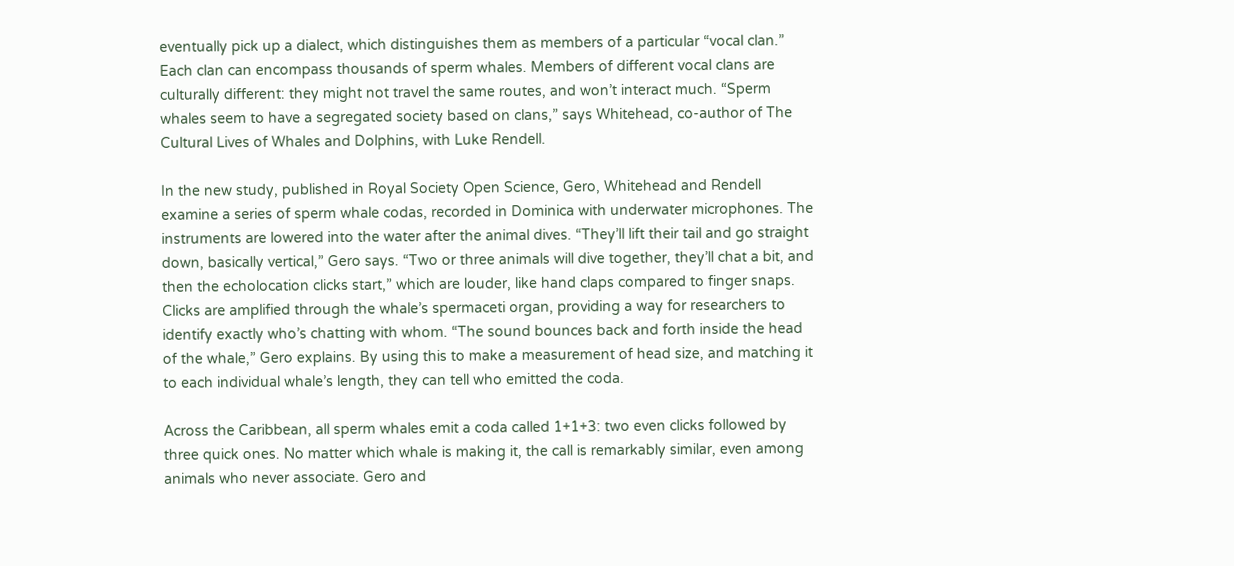eventually pick up a dialect, which distinguishes them as members of a particular “vocal clan.” Each clan can encompass thousands of sperm whales. Members of different vocal clans are culturally different: they might not travel the same routes, and won’t interact much. “Sperm whales seem to have a segregated society based on clans,” says Whitehead, co-author of The Cultural Lives of Whales and Dolphins, with Luke Rendell.

In the new study, published in Royal Society Open Science, Gero, Whitehead and Rendell examine a series of sperm whale codas, recorded in Dominica with underwater microphones. The instruments are lowered into the water after the animal dives. “They’ll lift their tail and go straight down, basically vertical,” Gero says. “Two or three animals will dive together, they’ll chat a bit, and then the echolocation clicks start,” which are louder, like hand claps compared to finger snaps. Clicks are amplified through the whale’s spermaceti organ, providing a way for researchers to identify exactly who’s chatting with whom. “The sound bounces back and forth inside the head of the whale,” Gero explains. By using this to make a measurement of head size, and matching it to each individual whale’s length, they can tell who emitted the coda.

Across the Caribbean, all sperm whales emit a coda called 1+1+3: two even clicks followed by three quick ones. No matter which whale is making it, the call is remarkably similar, even among animals who never associate. Gero and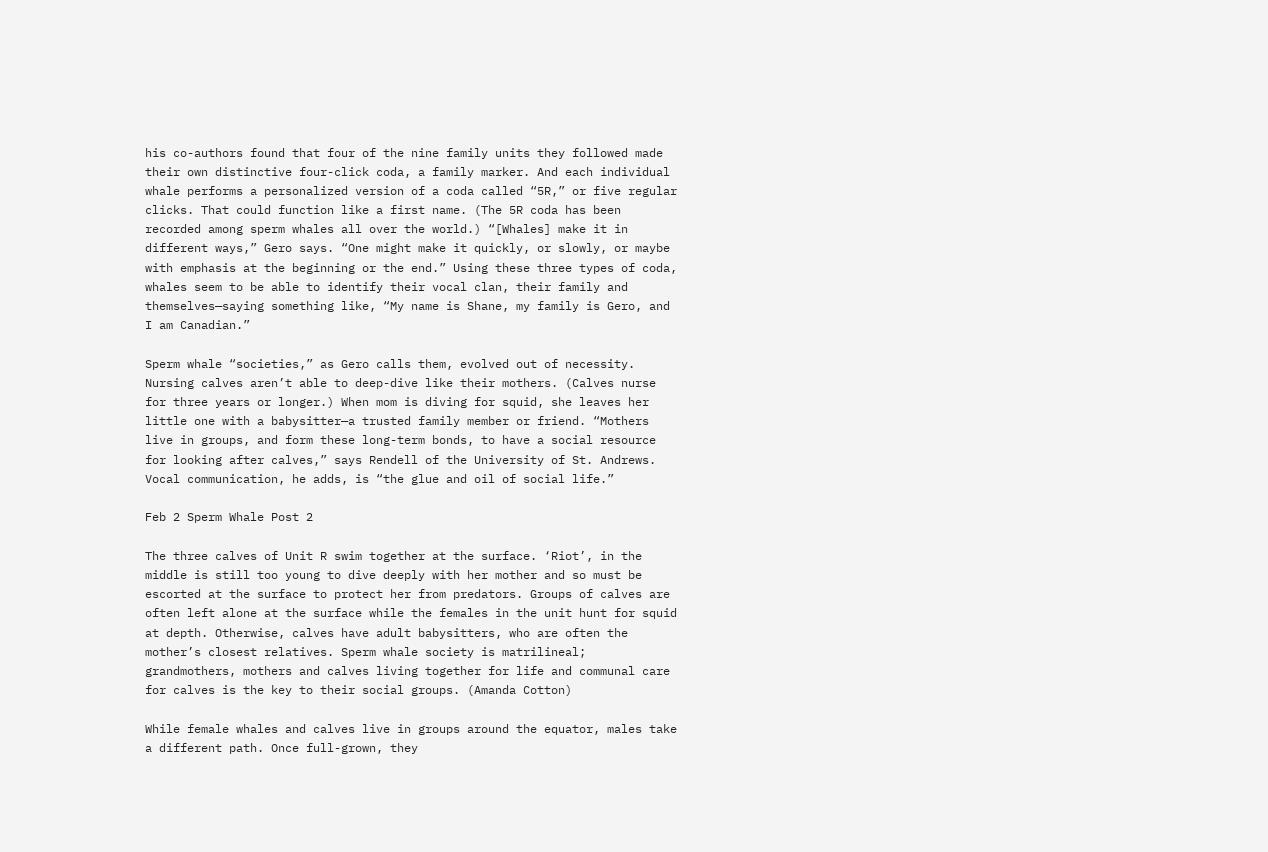his co-authors found that four of the nine family units they followed made their own distinctive four-click coda, a family marker. And each individual whale performs a personalized version of a coda called “5R,” or five regular clicks. That could function like a first name. (The 5R coda has been recorded among sperm whales all over the world.) “[Whales] make it in different ways,” Gero says. “One might make it quickly, or slowly, or maybe with emphasis at the beginning or the end.” Using these three types of coda, whales seem to be able to identify their vocal clan, their family and themselves—saying something like, “My name is Shane, my family is Gero, and I am Canadian.”

Sperm whale “societies,” as Gero calls them, evolved out of necessity. Nursing calves aren’t able to deep-dive like their mothers. (Calves nurse for three years or longer.) When mom is diving for squid, she leaves her little one with a babysitter—a trusted family member or friend. “Mothers live in groups, and form these long-term bonds, to have a social resource for looking after calves,” says Rendell of the University of St. Andrews. Vocal communication, he adds, is “the glue and oil of social life.”

Feb 2 Sperm Whale Post 2

The three calves of Unit R swim together at the surface. ‘Riot’, in the middle is still too young to dive deeply with her mother and so must be escorted at the surface to protect her from predators. Groups of calves are often left alone at the surface while the females in the unit hunt for squid at depth. Otherwise, calves have adult babysitters, who are often the mother’s closest relatives. Sperm whale society is matrilineal; grandmothers, mothers and calves living together for life and communal care for calves is the key to their social groups. (Amanda Cotton)

While female whales and calves live in groups around the equator, males take a different path. Once full-grown, they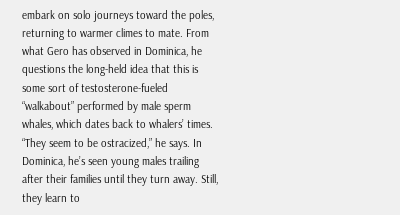embark on solo journeys toward the poles, returning to warmer climes to mate. From what Gero has observed in Dominica, he questions the long-held idea that this is some sort of testosterone-fueled “walkabout” performed by male sperm whales, which dates back to whalers’ times. “They seem to be ostracized,” he says. In Dominica, he’s seen young males trailing after their families until they turn away. Still, they learn to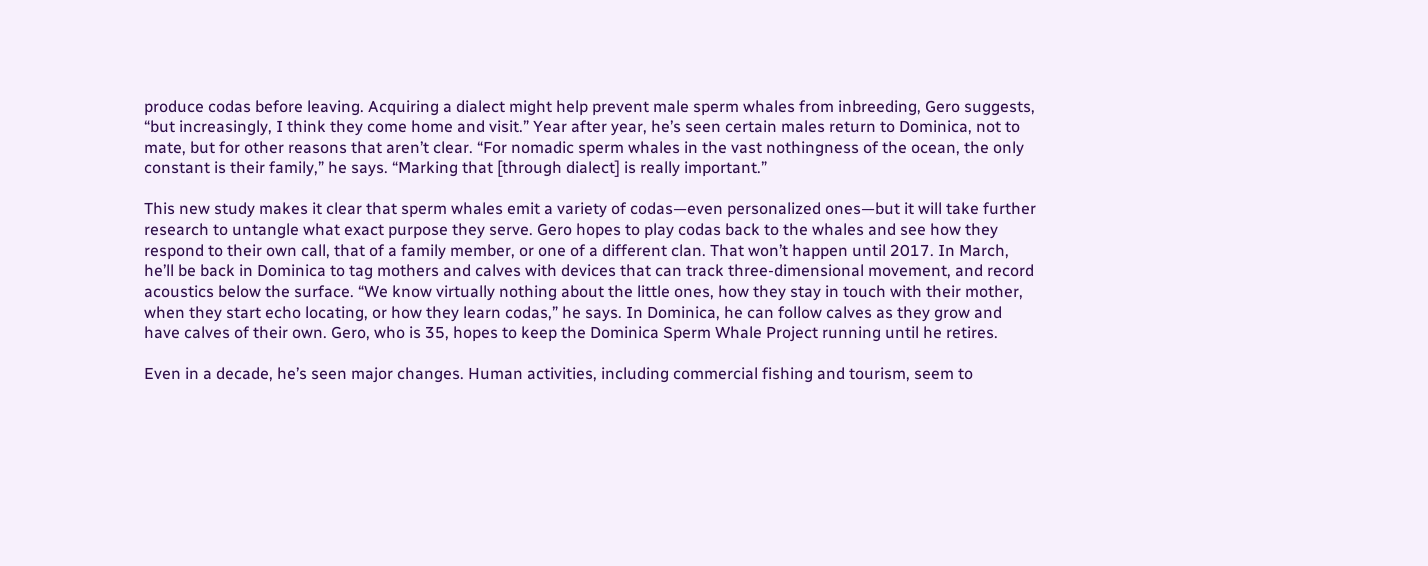produce codas before leaving. Acquiring a dialect might help prevent male sperm whales from inbreeding, Gero suggests, “but increasingly, I think they come home and visit.” Year after year, he’s seen certain males return to Dominica, not to mate, but for other reasons that aren’t clear. “For nomadic sperm whales in the vast nothingness of the ocean, the only constant is their family,” he says. “Marking that [through dialect] is really important.”

This new study makes it clear that sperm whales emit a variety of codas—even personalized ones—but it will take further research to untangle what exact purpose they serve. Gero hopes to play codas back to the whales and see how they respond to their own call, that of a family member, or one of a different clan. That won’t happen until 2017. In March, he’ll be back in Dominica to tag mothers and calves with devices that can track three-dimensional movement, and record acoustics below the surface. “We know virtually nothing about the little ones, how they stay in touch with their mother, when they start echo locating, or how they learn codas,” he says. In Dominica, he can follow calves as they grow and have calves of their own. Gero, who is 35, hopes to keep the Dominica Sperm Whale Project running until he retires.

Even in a decade, he’s seen major changes. Human activities, including commercial fishing and tourism, seem to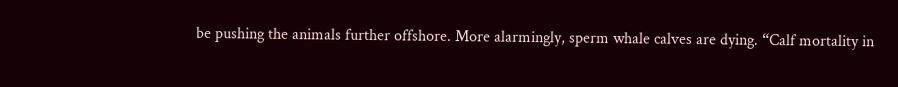be pushing the animals further offshore. More alarmingly, sperm whale calves are dying. “Calf mortality in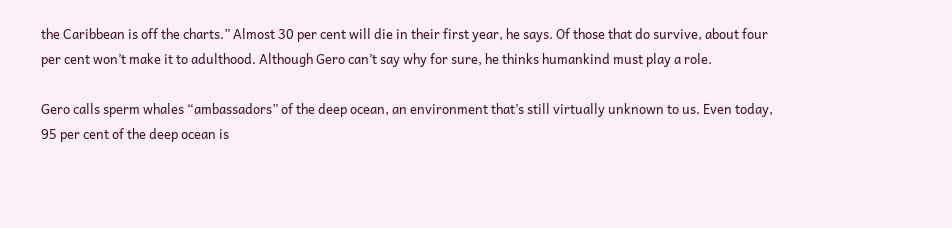the Caribbean is off the charts.” Almost 30 per cent will die in their first year, he says. Of those that do survive, about four per cent won’t make it to adulthood. Although Gero can’t say why for sure, he thinks humankind must play a role.

Gero calls sperm whales “ambassadors” of the deep ocean, an environment that’s still virtually unknown to us. Even today, 95 per cent of the deep ocean is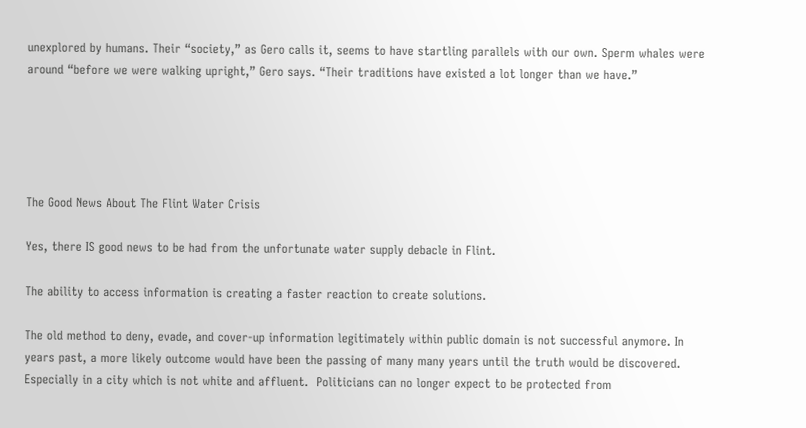unexplored by humans. Their “society,” as Gero calls it, seems to have startling parallels with our own. Sperm whales were around “before we were walking upright,” Gero says. “Their traditions have existed a lot longer than we have.”





The Good News About The Flint Water Crisis

Yes, there IS good news to be had from the unfortunate water supply debacle in Flint.

The ability to access information is creating a faster reaction to create solutions.

The old method to deny, evade, and cover-up information legitimately within public domain is not successful anymore. In years past, a more likely outcome would have been the passing of many many years until the truth would be discovered. Especially in a city which is not white and affluent.  Politicians can no longer expect to be protected from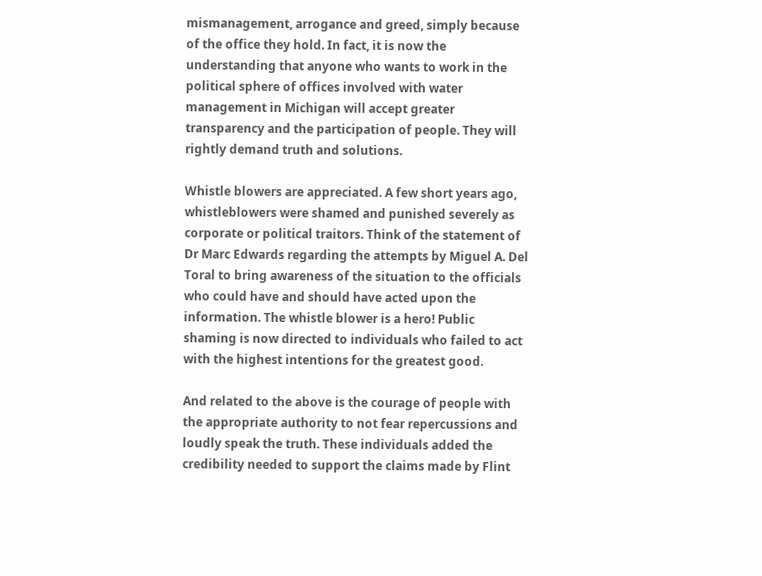mismanagement, arrogance and greed, simply because of the office they hold. In fact, it is now the understanding that anyone who wants to work in the political sphere of offices involved with water management in Michigan will accept greater transparency and the participation of people. They will rightly demand truth and solutions.

Whistle blowers are appreciated. A few short years ago, whistleblowers were shamed and punished severely as corporate or political traitors. Think of the statement of Dr Marc Edwards regarding the attempts by Miguel A. Del Toral to bring awareness of the situation to the officials who could have and should have acted upon the information. The whistle blower is a hero! Public shaming is now directed to individuals who failed to act with the highest intentions for the greatest good.

And related to the above is the courage of people with the appropriate authority to not fear repercussions and loudly speak the truth. These individuals added the credibility needed to support the claims made by Flint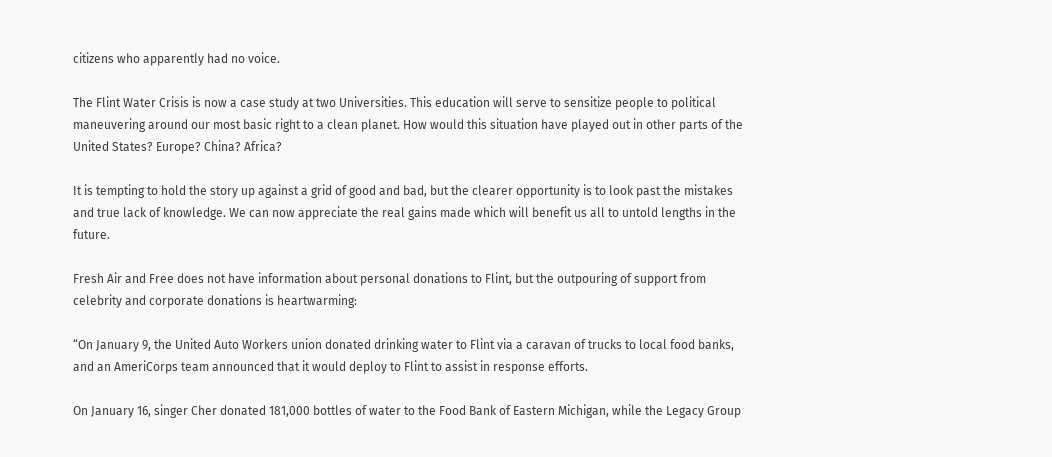citizens who apparently had no voice.

The Flint Water Crisis is now a case study at two Universities. This education will serve to sensitize people to political maneuvering around our most basic right to a clean planet. How would this situation have played out in other parts of the United States? Europe? China? Africa?

It is tempting to hold the story up against a grid of good and bad, but the clearer opportunity is to look past the mistakes and true lack of knowledge. We can now appreciate the real gains made which will benefit us all to untold lengths in the future.

Fresh Air and Free does not have information about personal donations to Flint, but the outpouring of support from celebrity and corporate donations is heartwarming:

“On January 9, the United Auto Workers union donated drinking water to Flint via a caravan of trucks to local food banks, and an AmeriCorps team announced that it would deploy to Flint to assist in response efforts.

On January 16, singer Cher donated 181,000 bottles of water to the Food Bank of Eastern Michigan, while the Legacy Group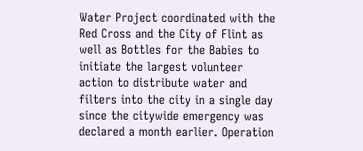Water Project coordinated with the Red Cross and the City of Flint as well as Bottles for the Babies to initiate the largest volunteer action to distribute water and filters into the city in a single day since the citywide emergency was declared a month earlier. Operation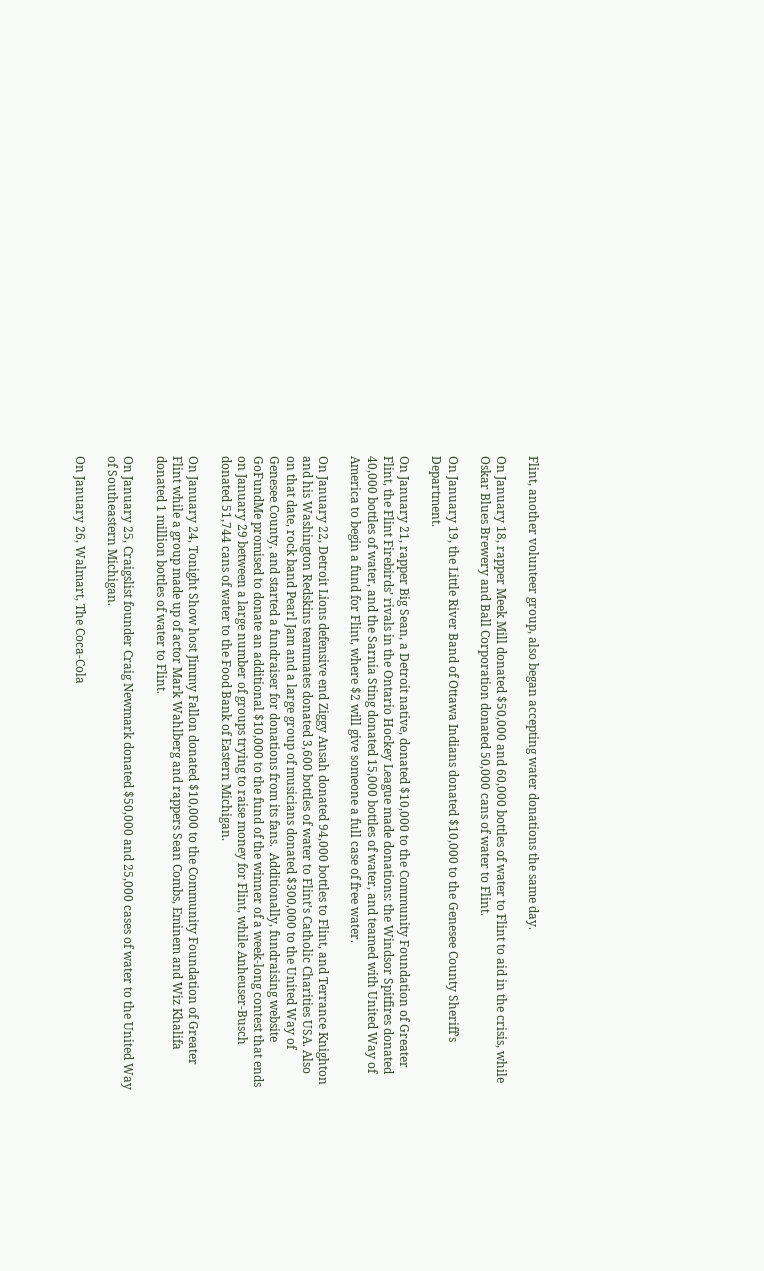Flint, another volunteer group, also began accepting water donations the same day.

On January 18, rapper Meek Mill donated $50,000 and 60,000 bottles of water to Flint to aid in the crisis, while Oskar Blues Brewery and Ball Corporation donated 50,000 cans of water to Flint.

On January 19, the Little River Band of Ottawa Indians donated $10,000 to the Genesee County Sheriff’s Department.

On January 21, rapper Big Sean, a Detroit native, donated $10,000 to the Community Foundation of Greater Flint, the Flint Firebirds’ rivals in the Ontario Hockey League made donations: the Windsor Spitfires donated 40,000 bottles of water, and the Sarnia Sting donated 15,000 bottles of water, and teamed with United Way of America to begin a fund for Flint, where $2 will give someone a full case of free water.

On January 22, Detroit Lions defensive end Ziggy Ansah donated 94,000 bottles to Flint, and Terrance Knighton and his Washington Redskins teammates donated 3,600 bottles of water to Flint’s Catholic Charities USA. Also on that date, rock band Pearl Jam and a large group of musicians donated $300,000 to the United Way of Genesee County, and started a fundraiser for donations from its fans.  Additionally, fundraising website GoFundMe promised to donate an additional $10,000 to the fund of the winner of a week-long contest that ends on January 29 between a large number of groups trying to raise money for Flint, while Anheuser-Busch donated 51,744 cans of water to the Food Bank of Eastern Michigan.

On January 24, Tonight Show host Jimmy Fallon donated $10,000 to the Community Foundation of Greater Flint while a group made up of actor Mark Wahlberg and rappers Sean Combs, Eminem and Wiz Khalifa donated 1 million bottles of water to Flint.

On January 25, Craigslist founder Craig Newmark donated $50,000 and 25,000 cases of water to the United Way of Southeastern Michigan.

On January 26, Walmart, The Coca-Cola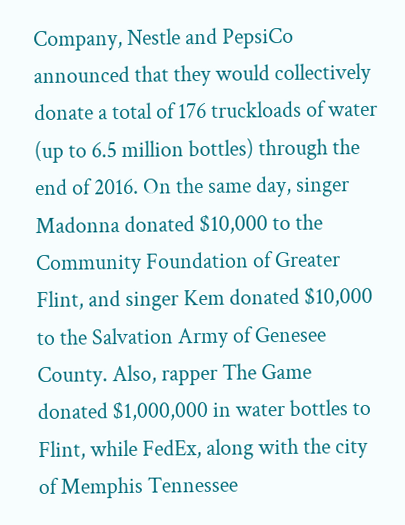Company, Nestle and PepsiCo announced that they would collectively donate a total of 176 truckloads of water (up to 6.5 million bottles) through the end of 2016. On the same day, singer Madonna donated $10,000 to the Community Foundation of Greater Flint, and singer Kem donated $10,000 to the Salvation Army of Genesee County. Also, rapper The Game donated $1,000,000 in water bottles to Flint, while FedEx, along with the city of Memphis Tennessee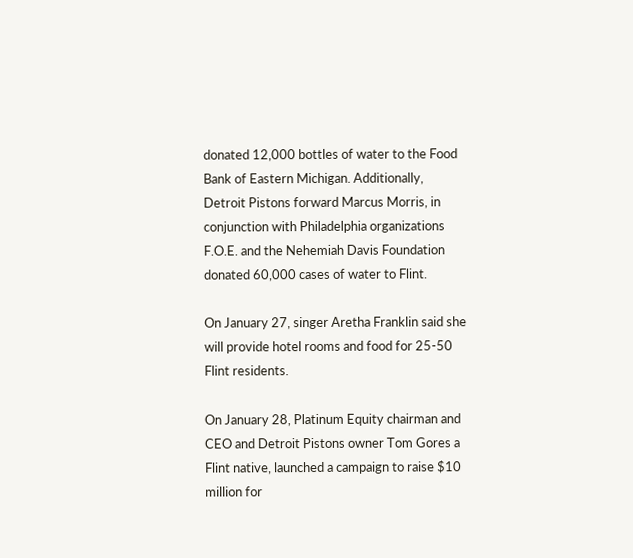donated 12,000 bottles of water to the Food Bank of Eastern Michigan. Additionally, Detroit Pistons forward Marcus Morris, in conjunction with Philadelphia organizations F.O.E. and the Nehemiah Davis Foundation donated 60,000 cases of water to Flint.

On January 27, singer Aretha Franklin said she will provide hotel rooms and food for 25-50 Flint residents.

On January 28, Platinum Equity chairman and CEO and Detroit Pistons owner Tom Gores a Flint native, launched a campaign to raise $10 million for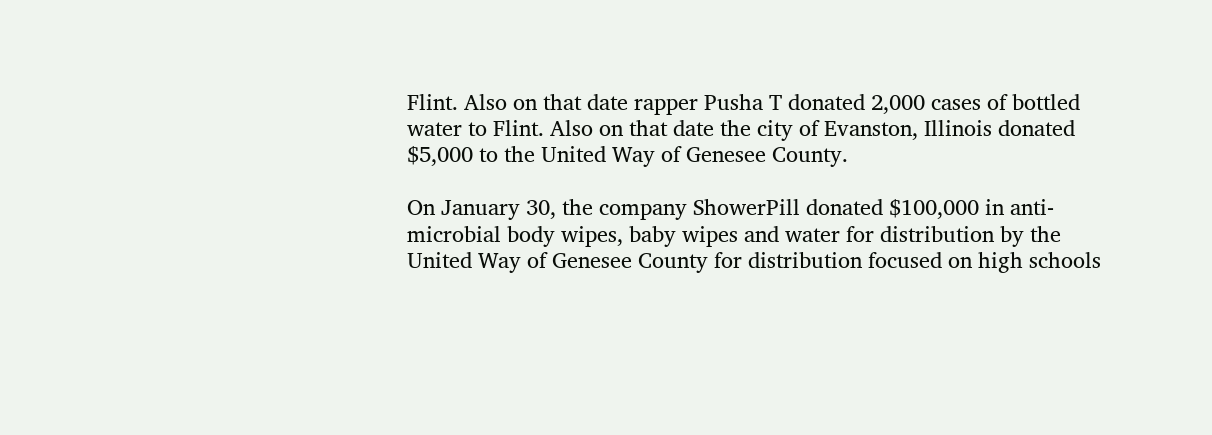Flint. Also on that date rapper Pusha T donated 2,000 cases of bottled water to Flint. Also on that date the city of Evanston, Illinois donated $5,000 to the United Way of Genesee County.

On January 30, the company ShowerPill donated $100,000 in anti-microbial body wipes, baby wipes and water for distribution by the United Way of Genesee County for distribution focused on high schools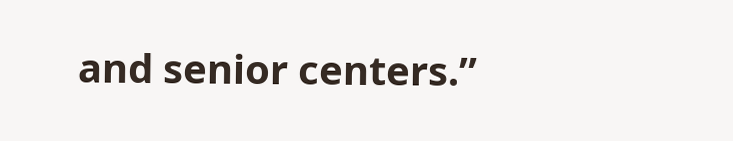and senior centers.”